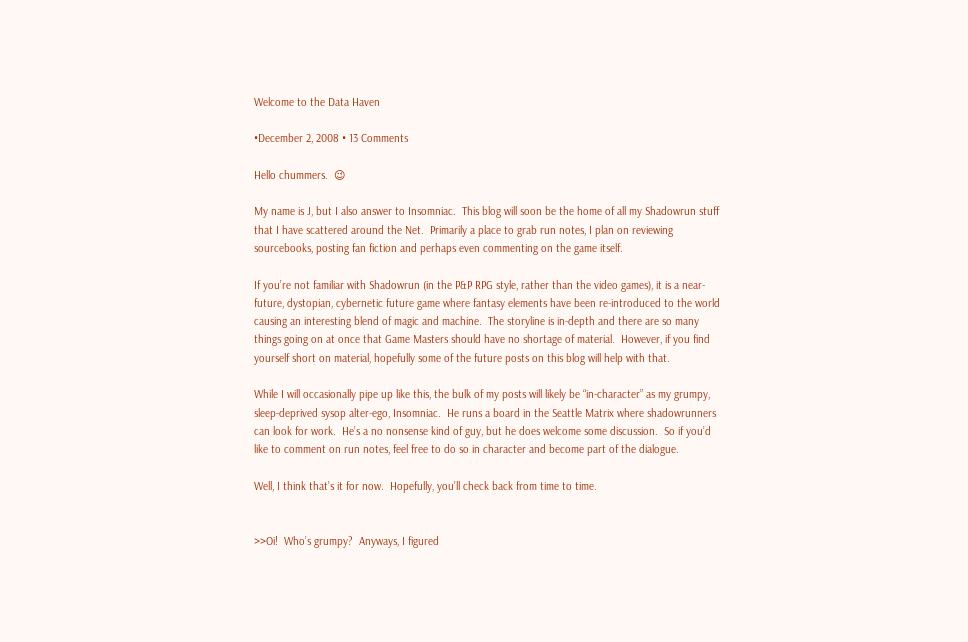Welcome to the Data Haven

•December 2, 2008 • 13 Comments

Hello chummers.  😉

My name is J, but I also answer to Insomniac.  This blog will soon be the home of all my Shadowrun stuff that I have scattered around the Net.  Primarily a place to grab run notes, I plan on reviewing sourcebooks, posting fan fiction and perhaps even commenting on the game itself.

If you’re not familiar with Shadowrun (in the P&P RPG style, rather than the video games), it is a near-future, dystopian, cybernetic future game where fantasy elements have been re-introduced to the world causing an interesting blend of magic and machine.  The storyline is in-depth and there are so many things going on at once that Game Masters should have no shortage of material.  However, if you find yourself short on material, hopefully some of the future posts on this blog will help with that.

While I will occasionally pipe up like this, the bulk of my posts will likely be “in-character” as my grumpy, sleep-deprived sysop alter-ego, Insomniac.  He runs a board in the Seattle Matrix where shadowrunners can look for work.  He’s a no nonsense kind of guy, but he does welcome some discussion.  So if you’d like to comment on run notes, feel free to do so in character and become part of the dialogue.

Well, I think that’s it for now.  Hopefully, you’ll check back from time to time.


>>Oi!  Who’s grumpy?  Anyways, I figured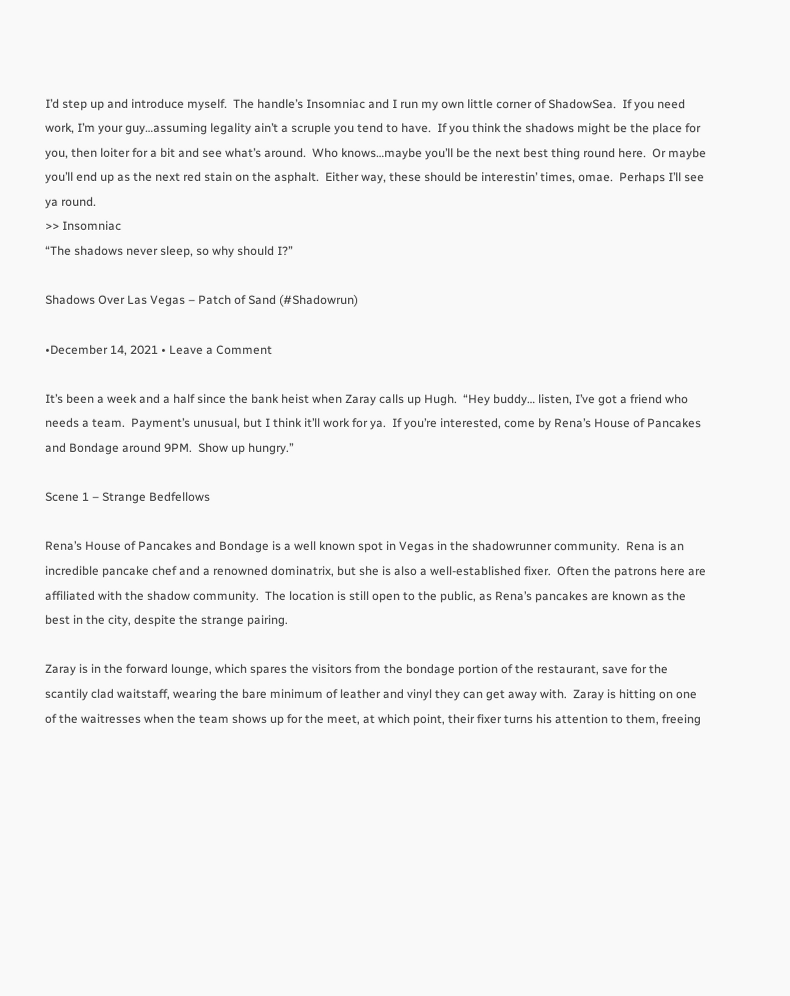I’d step up and introduce myself.  The handle’s Insomniac and I run my own little corner of ShadowSea.  If you need work, I’m your guy…assuming legality ain’t a scruple you tend to have.  If you think the shadows might be the place for you, then loiter for a bit and see what’s around.  Who knows…maybe you’ll be the next best thing round here.  Or maybe you’ll end up as the next red stain on the asphalt.  Either way, these should be interestin’ times, omae.  Perhaps I’ll see ya round.
>> Insomniac
“The shadows never sleep, so why should I?”

Shadows Over Las Vegas – Patch of Sand (#Shadowrun)

•December 14, 2021 • Leave a Comment

It’s been a week and a half since the bank heist when Zaray calls up Hugh.  “Hey buddy… listen, I’ve got a friend who needs a team.  Payment’s unusual, but I think it’ll work for ya.  If you’re interested, come by Rena’s House of Pancakes and Bondage around 9PM.  Show up hungry.”

Scene 1 – Strange Bedfellows

Rena’s House of Pancakes and Bondage is a well known spot in Vegas in the shadowrunner community.  Rena is an incredible pancake chef and a renowned dominatrix, but she is also a well-established fixer.  Often the patrons here are affiliated with the shadow community.  The location is still open to the public, as Rena’s pancakes are known as the best in the city, despite the strange pairing.

Zaray is in the forward lounge, which spares the visitors from the bondage portion of the restaurant, save for the scantily clad waitstaff, wearing the bare minimum of leather and vinyl they can get away with.  Zaray is hitting on one of the waitresses when the team shows up for the meet, at which point, their fixer turns his attention to them, freeing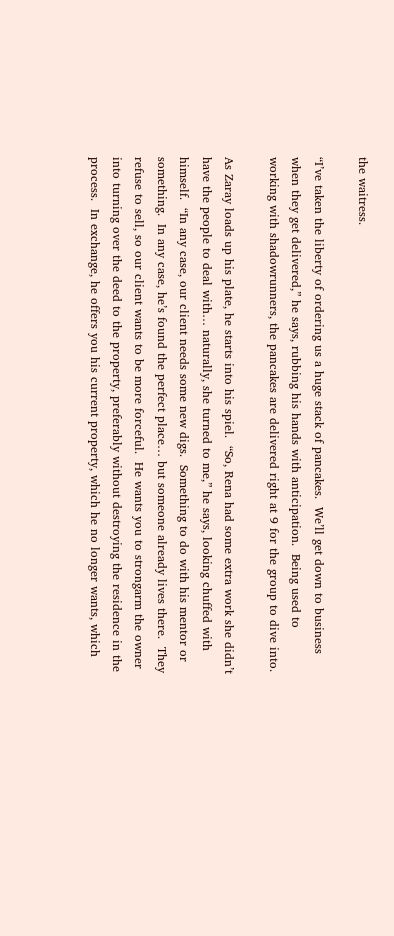the waitress.

“I’ve taken the liberty of ordering us a huge stack of pancakes.  We’ll get down to business when they get delivered,” he says, rubbing his hands with anticipation.  Being used to working with shadowrunners, the pancakes are delivered right at 9 for the group to dive into.

As Zaray loads up his plate, he starts into his spiel.  “So, Rena had some extra work she didn’t have the people to deal with… naturally, she turned to me,” he says, looking chuffed with himself.  “In any case, our client needs some new digs.  Something to do with his mentor or something.  In any case, he’s found the perfect place… but someone already lives there.  They refuse to sell, so our client wants to be more forceful.  He wants you to strongarm the owner into turning over the deed to the property, preferably without destroying the residence in the process.  In exchange, he offers you his current property, which he no longer wants, which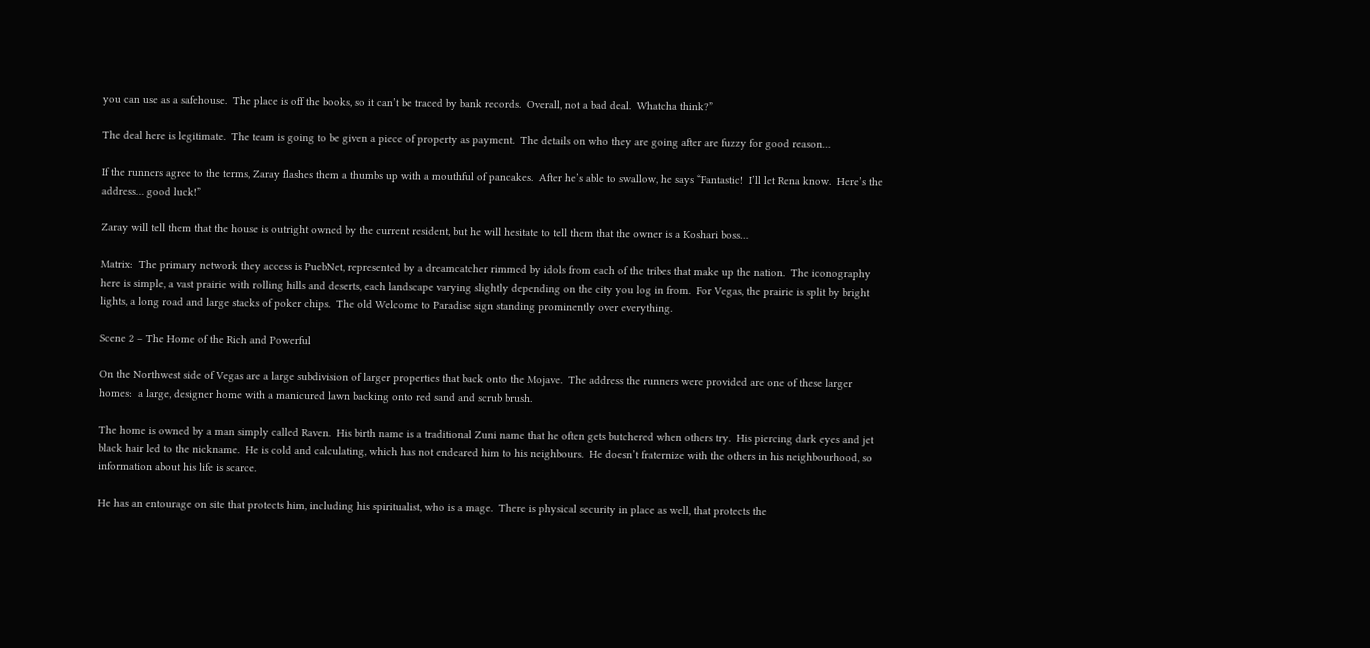you can use as a safehouse.  The place is off the books, so it can’t be traced by bank records.  Overall, not a bad deal.  Whatcha think?”

The deal here is legitimate.  The team is going to be given a piece of property as payment.  The details on who they are going after are fuzzy for good reason…

If the runners agree to the terms, Zaray flashes them a thumbs up with a mouthful of pancakes.  After he’s able to swallow, he says “Fantastic!  I’ll let Rena know.  Here’s the address… good luck!”

Zaray will tell them that the house is outright owned by the current resident, but he will hesitate to tell them that the owner is a Koshari boss…

Matrix:  The primary network they access is PuebNet, represented by a dreamcatcher rimmed by idols from each of the tribes that make up the nation.  The iconography here is simple, a vast prairie with rolling hills and deserts, each landscape varying slightly depending on the city you log in from.  For Vegas, the prairie is split by bright lights, a long road and large stacks of poker chips.  The old Welcome to Paradise sign standing prominently over everything.

Scene 2 – The Home of the Rich and Powerful

On the Northwest side of Vegas are a large subdivision of larger properties that back onto the Mojave.  The address the runners were provided are one of these larger homes:  a large, designer home with a manicured lawn backing onto red sand and scrub brush.

The home is owned by a man simply called Raven.  His birth name is a traditional Zuni name that he often gets butchered when others try.  His piercing dark eyes and jet black hair led to the nickname.  He is cold and calculating, which has not endeared him to his neighbours.  He doesn’t fraternize with the others in his neighbourhood, so information about his life is scarce.

He has an entourage on site that protects him, including his spiritualist, who is a mage.  There is physical security in place as well, that protects the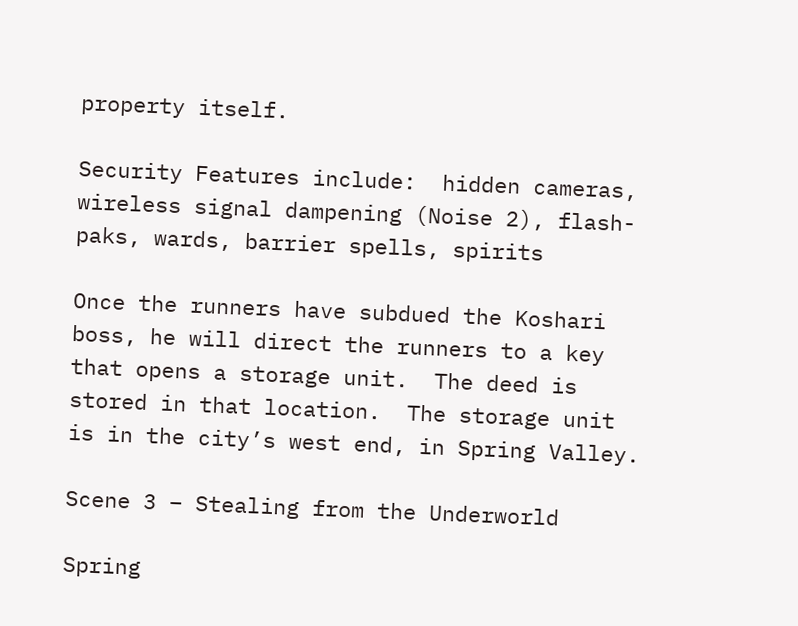property itself.

Security Features include:  hidden cameras, wireless signal dampening (Noise 2), flash-paks, wards, barrier spells, spirits

Once the runners have subdued the Koshari boss, he will direct the runners to a key that opens a storage unit.  The deed is stored in that location.  The storage unit is in the city’s west end, in Spring Valley.

Scene 3 – Stealing from the Underworld

Spring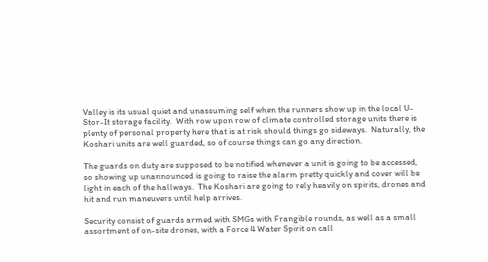Valley is its usual quiet and unassuming self when the runners show up in the local U-Stor-It storage facility.  With row upon row of climate controlled storage units there is plenty of personal property here that is at risk should things go sideways.  Naturally, the Koshari units are well guarded, so of course things can go any direction.

The guards on duty are supposed to be notified whenever a unit is going to be accessed, so showing up unannounced is going to raise the alarm pretty quickly and cover will be light in each of the hallways.  The Koshari are going to rely heavily on spirits, drones and hit and run maneuvers until help arrives.

Security consist of guards armed with SMGs with Frangible rounds, as well as a small assortment of on-site drones, with a Force 4 Water Spirit on call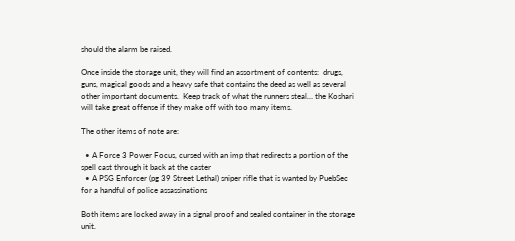should the alarm be raised.

Once inside the storage unit, they will find an assortment of contents:  drugs, guns, magical goods and a heavy safe that contains the deed as well as several other important documents.  Keep track of what the runners steal… the Koshari will take great offense if they make off with too many items.

The other items of note are:

  • A Force 3 Power Focus, cursed with an imp that redirects a portion of the spell cast through it back at the caster
  • A PSG Enforcer (pg 39 Street Lethal) sniper rifle that is wanted by PuebSec for a handful of police assassinations

Both items are locked away in a signal proof and sealed container in the storage unit.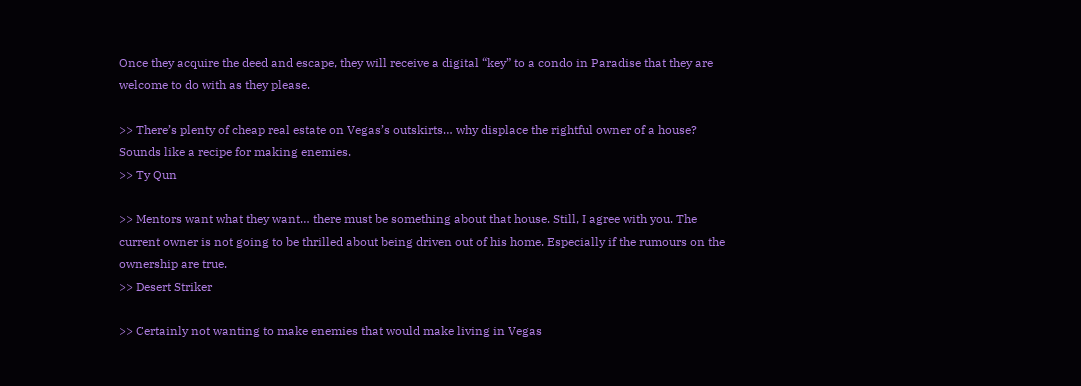Once they acquire the deed and escape, they will receive a digital “key” to a condo in Paradise that they are welcome to do with as they please.

>> There’s plenty of cheap real estate on Vegas’s outskirts… why displace the rightful owner of a house? Sounds like a recipe for making enemies.
>> Ty Qun

>> Mentors want what they want… there must be something about that house. Still, I agree with you. The current owner is not going to be thrilled about being driven out of his home. Especially if the rumours on the ownership are true.
>> Desert Striker

>> Certainly not wanting to make enemies that would make living in Vegas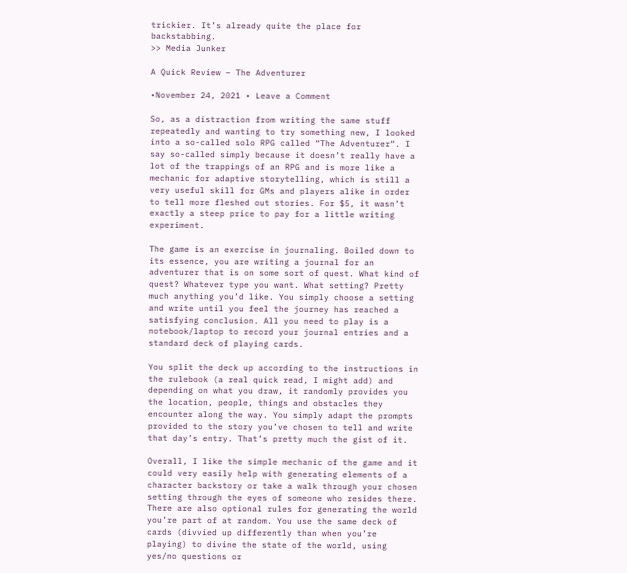trickier. It’s already quite the place for backstabbing.
>> Media Junker

A Quick Review – The Adventurer

•November 24, 2021 • Leave a Comment

So, as a distraction from writing the same stuff repeatedly and wanting to try something new, I looked into a so-called solo RPG called “The Adventurer“. I say so-called simply because it doesn’t really have a lot of the trappings of an RPG and is more like a mechanic for adaptive storytelling, which is still a very useful skill for GMs and players alike in order to tell more fleshed out stories. For $5, it wasn’t exactly a steep price to pay for a little writing experiment.

The game is an exercise in journaling. Boiled down to its essence, you are writing a journal for an adventurer that is on some sort of quest. What kind of quest? Whatever type you want. What setting? Pretty much anything you’d like. You simply choose a setting and write until you feel the journey has reached a satisfying conclusion. All you need to play is a notebook/laptop to record your journal entries and a standard deck of playing cards.

You split the deck up according to the instructions in the rulebook (a real quick read, I might add) and depending on what you draw, it randomly provides you the location, people, things and obstacles they encounter along the way. You simply adapt the prompts provided to the story you’ve chosen to tell and write that day’s entry. That’s pretty much the gist of it.

Overall, I like the simple mechanic of the game and it could very easily help with generating elements of a character backstory or take a walk through your chosen setting through the eyes of someone who resides there. There are also optional rules for generating the world you’re part of at random. You use the same deck of cards (divvied up differently than when you’re playing) to divine the state of the world, using yes/no questions or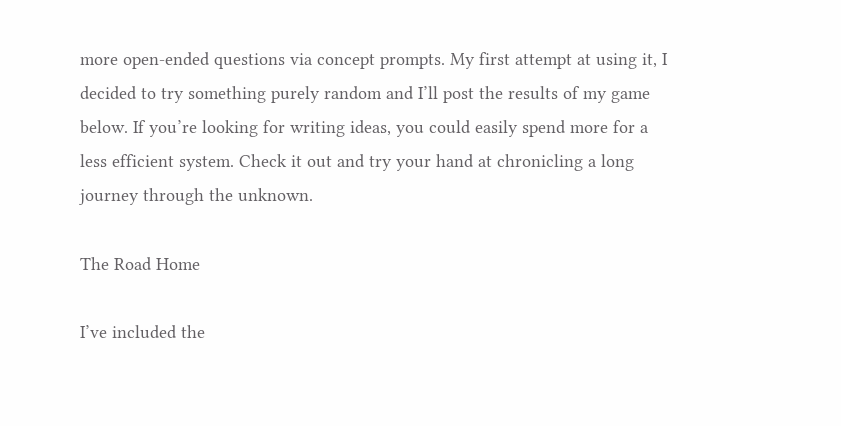more open-ended questions via concept prompts. My first attempt at using it, I decided to try something purely random and I’ll post the results of my game below. If you’re looking for writing ideas, you could easily spend more for a less efficient system. Check it out and try your hand at chronicling a long journey through the unknown.

The Road Home

I’ve included the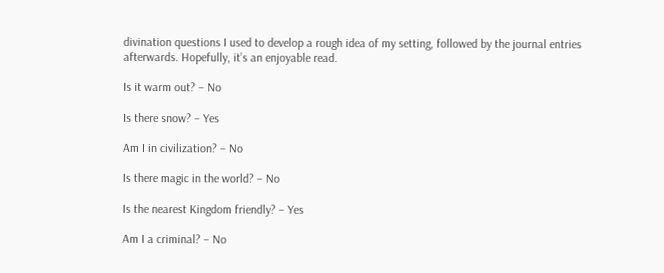divination questions I used to develop a rough idea of my setting, followed by the journal entries afterwards. Hopefully, it’s an enjoyable read.

Is it warm out? – No

Is there snow? – Yes

Am I in civilization? – No

Is there magic in the world? – No

Is the nearest Kingdom friendly? – Yes

Am I a criminal? – No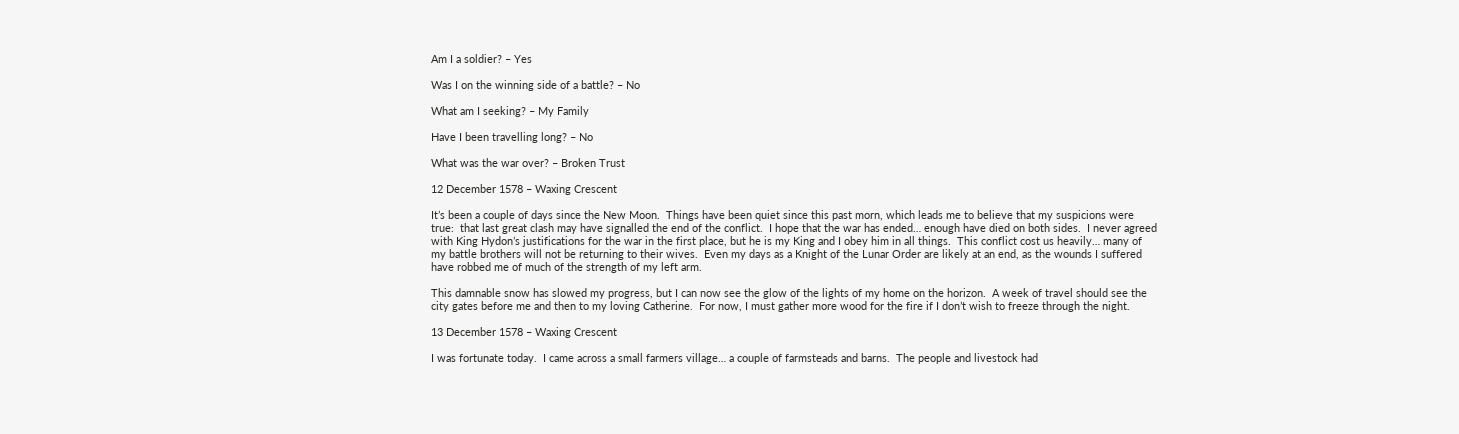Am I a soldier? – Yes

Was I on the winning side of a battle? – No

What am I seeking? – My Family

Have I been travelling long? – No

What was the war over? – Broken Trust

12 December 1578 – Waxing Crescent

It’s been a couple of days since the New Moon.  Things have been quiet since this past morn, which leads me to believe that my suspicions were true:  that last great clash may have signalled the end of the conflict.  I hope that the war has ended… enough have died on both sides.  I never agreed with King Hydon’s justifications for the war in the first place, but he is my King and I obey him in all things.  This conflict cost us heavily… many of my battle brothers will not be returning to their wives.  Even my days as a Knight of the Lunar Order are likely at an end, as the wounds I suffered have robbed me of much of the strength of my left arm.

This damnable snow has slowed my progress, but I can now see the glow of the lights of my home on the horizon.  A week of travel should see the city gates before me and then to my loving Catherine.  For now, I must gather more wood for the fire if I don’t wish to freeze through the night.

13 December 1578 – Waxing Crescent

I was fortunate today.  I came across a small farmers village… a couple of farmsteads and barns.  The people and livestock had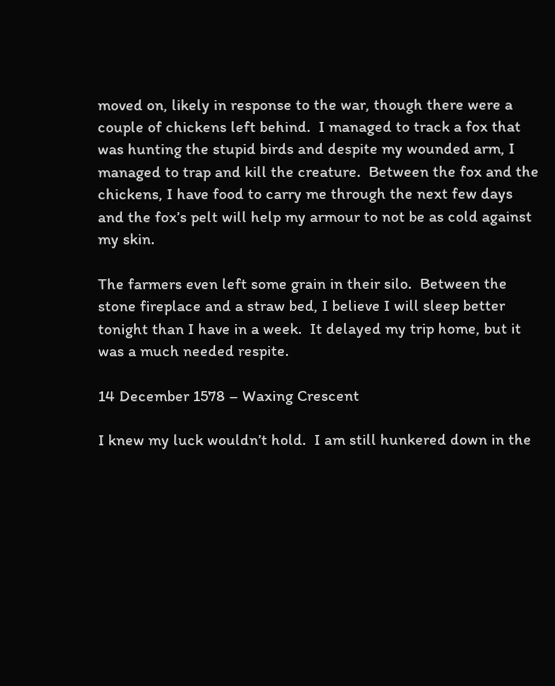moved on, likely in response to the war, though there were a couple of chickens left behind.  I managed to track a fox that was hunting the stupid birds and despite my wounded arm, I managed to trap and kill the creature.  Between the fox and the chickens, I have food to carry me through the next few days and the fox’s pelt will help my armour to not be as cold against my skin.

The farmers even left some grain in their silo.  Between the stone fireplace and a straw bed, I believe I will sleep better tonight than I have in a week.  It delayed my trip home, but it was a much needed respite.

14 December 1578 – Waxing Crescent

I knew my luck wouldn’t hold.  I am still hunkered down in the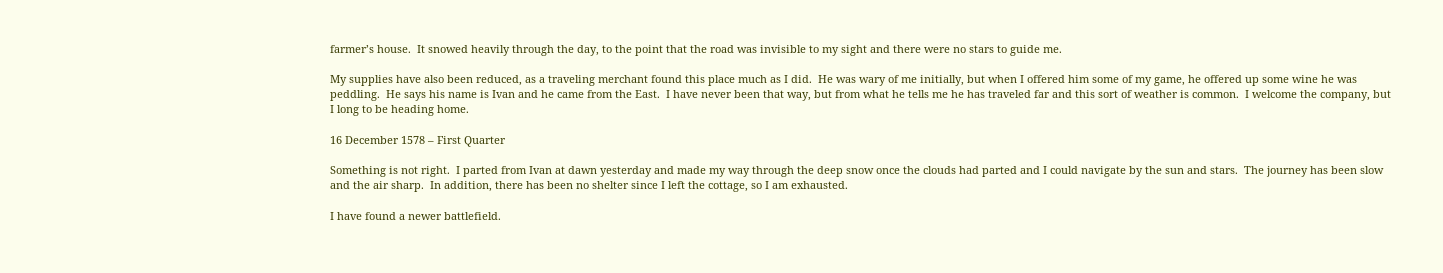farmer’s house.  It snowed heavily through the day, to the point that the road was invisible to my sight and there were no stars to guide me.

My supplies have also been reduced, as a traveling merchant found this place much as I did.  He was wary of me initially, but when I offered him some of my game, he offered up some wine he was peddling.  He says his name is Ivan and he came from the East.  I have never been that way, but from what he tells me he has traveled far and this sort of weather is common.  I welcome the company, but I long to be heading home.

16 December 1578 – First Quarter

Something is not right.  I parted from Ivan at dawn yesterday and made my way through the deep snow once the clouds had parted and I could navigate by the sun and stars.  The journey has been slow and the air sharp.  In addition, there has been no shelter since I left the cottage, so I am exhausted.

I have found a newer battlefield.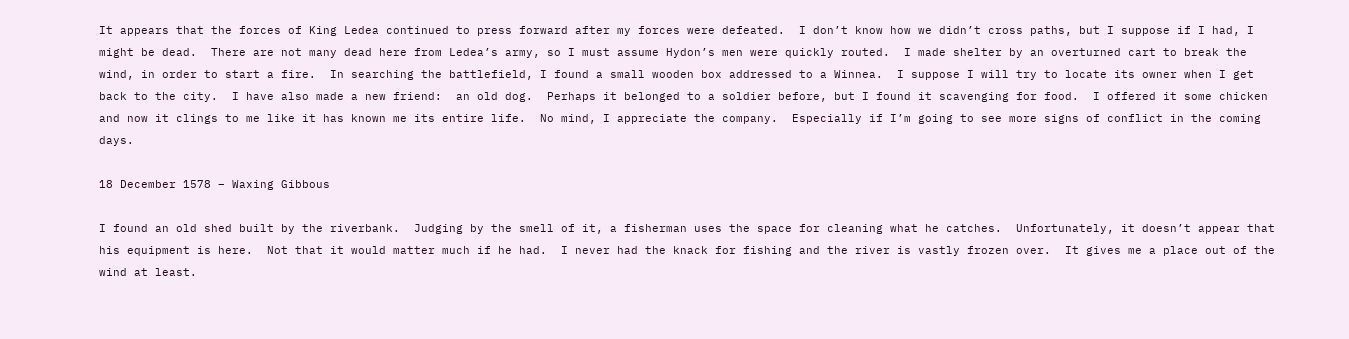It appears that the forces of King Ledea continued to press forward after my forces were defeated.  I don’t know how we didn’t cross paths, but I suppose if I had, I might be dead.  There are not many dead here from Ledea’s army, so I must assume Hydon’s men were quickly routed.  I made shelter by an overturned cart to break the wind, in order to start a fire.  In searching the battlefield, I found a small wooden box addressed to a Winnea.  I suppose I will try to locate its owner when I get back to the city.  I have also made a new friend:  an old dog.  Perhaps it belonged to a soldier before, but I found it scavenging for food.  I offered it some chicken and now it clings to me like it has known me its entire life.  No mind, I appreciate the company.  Especially if I’m going to see more signs of conflict in the coming days.

18 December 1578 – Waxing Gibbous

I found an old shed built by the riverbank.  Judging by the smell of it, a fisherman uses the space for cleaning what he catches.  Unfortunately, it doesn’t appear that his equipment is here.  Not that it would matter much if he had.  I never had the knack for fishing and the river is vastly frozen over.  It gives me a place out of the wind at least.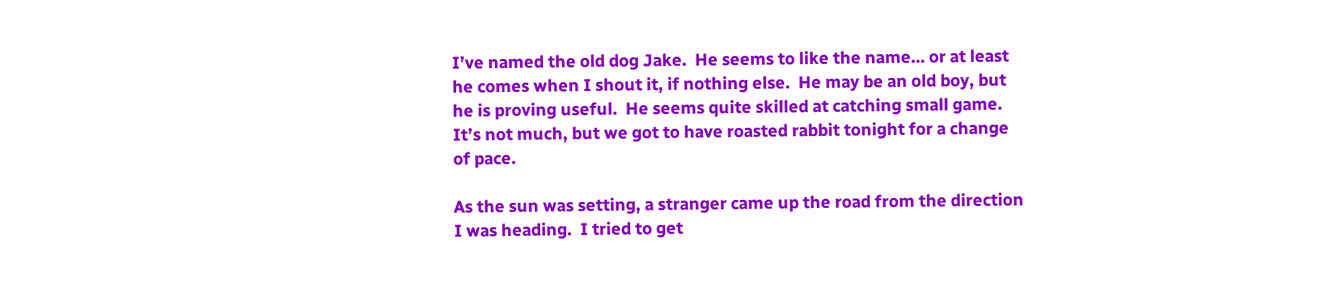I’ve named the old dog Jake.  He seems to like the name… or at least he comes when I shout it, if nothing else.  He may be an old boy, but he is proving useful.  He seems quite skilled at catching small game.  It’s not much, but we got to have roasted rabbit tonight for a change of pace.

As the sun was setting, a stranger came up the road from the direction I was heading.  I tried to get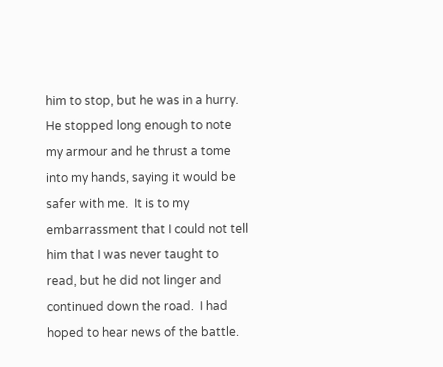him to stop, but he was in a hurry.  He stopped long enough to note my armour and he thrust a tome into my hands, saying it would be safer with me.  It is to my embarrassment that I could not tell him that I was never taught to read, but he did not linger and continued down the road.  I had hoped to hear news of the battle.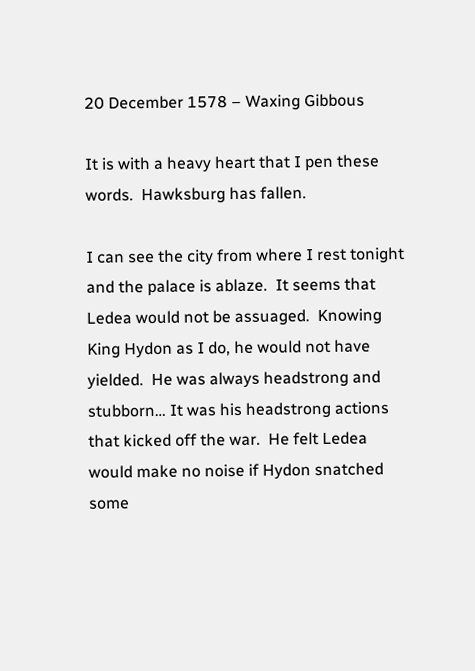20 December 1578 – Waxing Gibbous

It is with a heavy heart that I pen these words.  Hawksburg has fallen.

I can see the city from where I rest tonight and the palace is ablaze.  It seems that Ledea would not be assuaged.  Knowing King Hydon as I do, he would not have yielded.  He was always headstrong and stubborn… It was his headstrong actions that kicked off the war.  He felt Ledea would make no noise if Hydon snatched some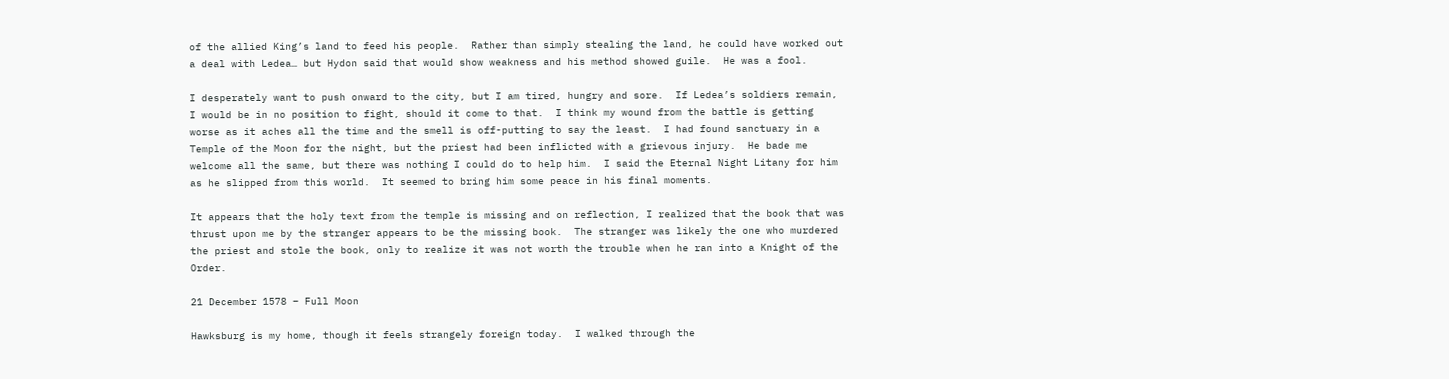of the allied King’s land to feed his people.  Rather than simply stealing the land, he could have worked out a deal with Ledea… but Hydon said that would show weakness and his method showed guile.  He was a fool.

I desperately want to push onward to the city, but I am tired, hungry and sore.  If Ledea’s soldiers remain, I would be in no position to fight, should it come to that.  I think my wound from the battle is getting worse as it aches all the time and the smell is off-putting to say the least.  I had found sanctuary in a Temple of the Moon for the night, but the priest had been inflicted with a grievous injury.  He bade me welcome all the same, but there was nothing I could do to help him.  I said the Eternal Night Litany for him as he slipped from this world.  It seemed to bring him some peace in his final moments.

It appears that the holy text from the temple is missing and on reflection, I realized that the book that was thrust upon me by the stranger appears to be the missing book.  The stranger was likely the one who murdered the priest and stole the book, only to realize it was not worth the trouble when he ran into a Knight of the Order.

21 December 1578 – Full Moon

Hawksburg is my home, though it feels strangely foreign today.  I walked through the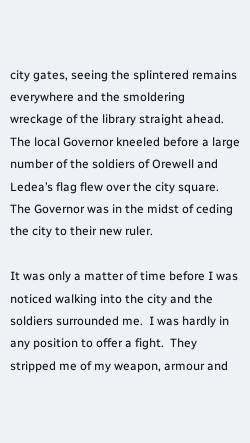city gates, seeing the splintered remains everywhere and the smoldering wreckage of the library straight ahead.  The local Governor kneeled before a large number of the soldiers of Orewell and Ledea’s flag flew over the city square.  The Governor was in the midst of ceding the city to their new ruler.

It was only a matter of time before I was noticed walking into the city and the soldiers surrounded me.  I was hardly in any position to offer a fight.  They stripped me of my weapon, armour and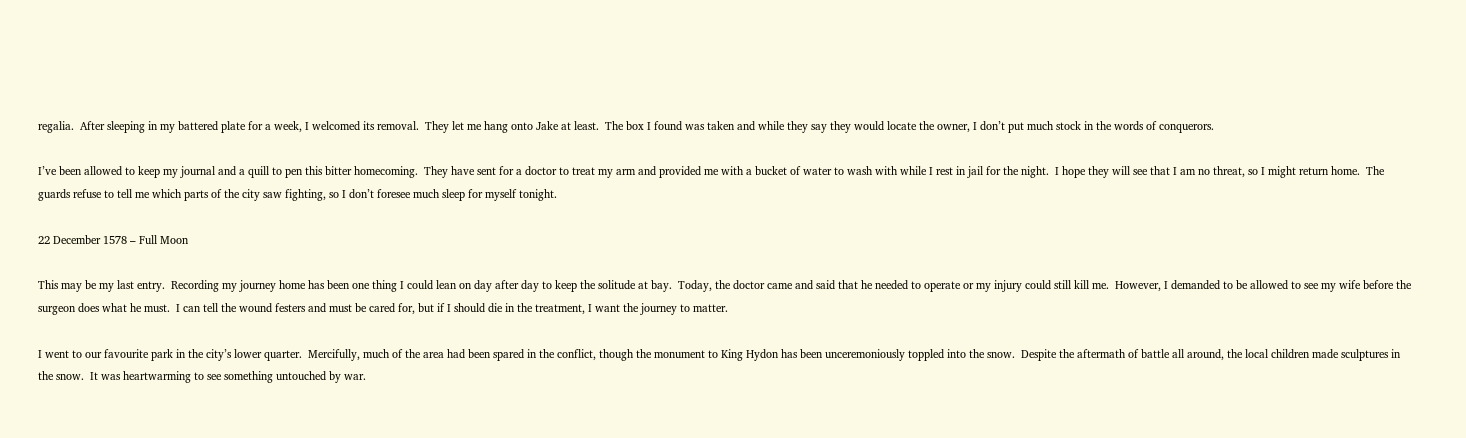regalia.  After sleeping in my battered plate for a week, I welcomed its removal.  They let me hang onto Jake at least.  The box I found was taken and while they say they would locate the owner, I don’t put much stock in the words of conquerors.

I’ve been allowed to keep my journal and a quill to pen this bitter homecoming.  They have sent for a doctor to treat my arm and provided me with a bucket of water to wash with while I rest in jail for the night.  I hope they will see that I am no threat, so I might return home.  The guards refuse to tell me which parts of the city saw fighting, so I don’t foresee much sleep for myself tonight.

22 December 1578 – Full Moon

This may be my last entry.  Recording my journey home has been one thing I could lean on day after day to keep the solitude at bay.  Today, the doctor came and said that he needed to operate or my injury could still kill me.  However, I demanded to be allowed to see my wife before the surgeon does what he must.  I can tell the wound festers and must be cared for, but if I should die in the treatment, I want the journey to matter.

I went to our favourite park in the city’s lower quarter.  Mercifully, much of the area had been spared in the conflict, though the monument to King Hydon has been unceremoniously toppled into the snow.  Despite the aftermath of battle all around, the local children made sculptures in the snow.  It was heartwarming to see something untouched by war.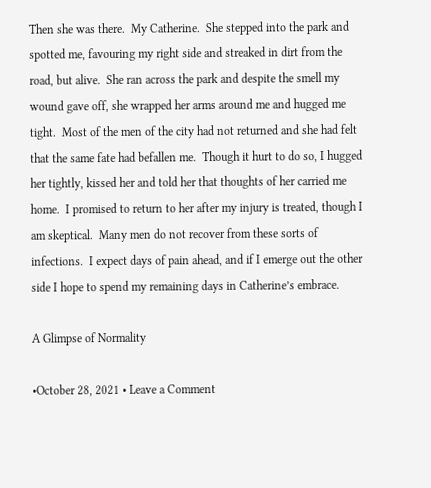Then she was there.  My Catherine.  She stepped into the park and spotted me, favouring my right side and streaked in dirt from the road, but alive.  She ran across the park and despite the smell my wound gave off, she wrapped her arms around me and hugged me tight.  Most of the men of the city had not returned and she had felt that the same fate had befallen me.  Though it hurt to do so, I hugged her tightly, kissed her and told her that thoughts of her carried me home.  I promised to return to her after my injury is treated, though I am skeptical.  Many men do not recover from these sorts of infections.  I expect days of pain ahead, and if I emerge out the other side I hope to spend my remaining days in Catherine’s embrace.

A Glimpse of Normality

•October 28, 2021 • Leave a Comment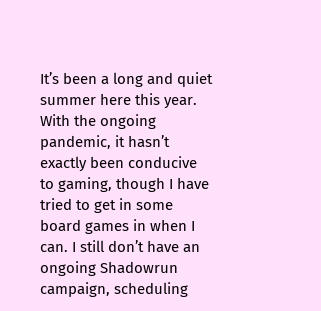It’s been a long and quiet summer here this year. With the ongoing pandemic, it hasn’t exactly been conducive to gaming, though I have tried to get in some board games in when I can. I still don’t have an ongoing Shadowrun campaign, scheduling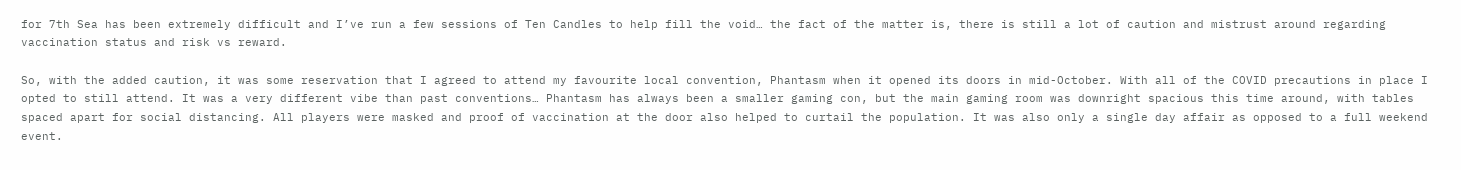for 7th Sea has been extremely difficult and I’ve run a few sessions of Ten Candles to help fill the void… the fact of the matter is, there is still a lot of caution and mistrust around regarding vaccination status and risk vs reward.

So, with the added caution, it was some reservation that I agreed to attend my favourite local convention, Phantasm when it opened its doors in mid-October. With all of the COVID precautions in place I opted to still attend. It was a very different vibe than past conventions… Phantasm has always been a smaller gaming con, but the main gaming room was downright spacious this time around, with tables spaced apart for social distancing. All players were masked and proof of vaccination at the door also helped to curtail the population. It was also only a single day affair as opposed to a full weekend event.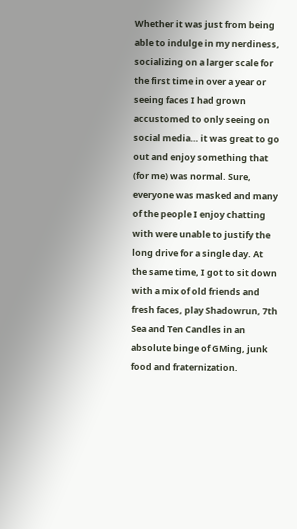Whether it was just from being able to indulge in my nerdiness, socializing on a larger scale for the first time in over a year or seeing faces I had grown accustomed to only seeing on social media… it was great to go out and enjoy something that (for me) was normal. Sure, everyone was masked and many of the people I enjoy chatting with were unable to justify the long drive for a single day. At the same time, I got to sit down with a mix of old friends and fresh faces, play Shadowrun, 7th Sea and Ten Candles in an absolute binge of GMing, junk food and fraternization.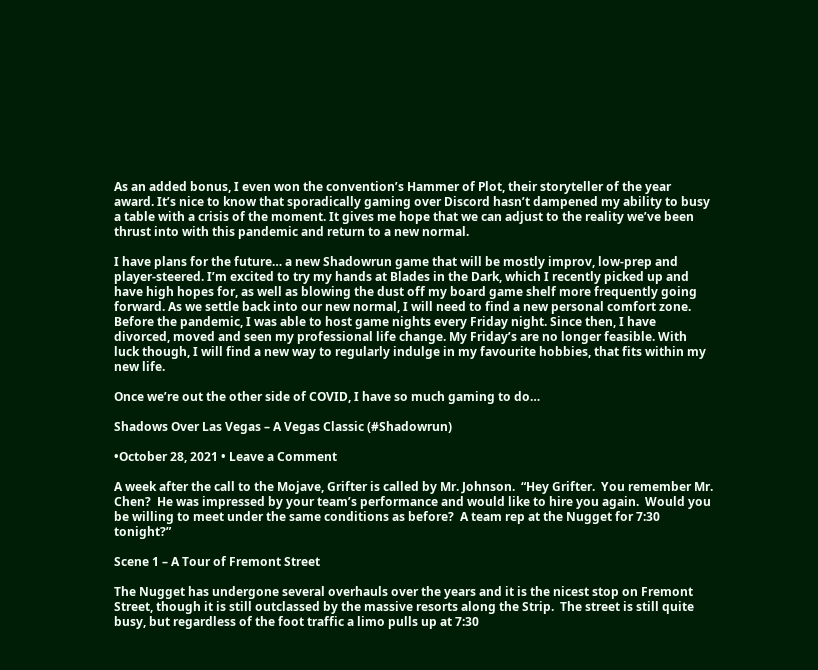As an added bonus, I even won the convention’s Hammer of Plot, their storyteller of the year award. It’s nice to know that sporadically gaming over Discord hasn’t dampened my ability to busy a table with a crisis of the moment. It gives me hope that we can adjust to the reality we’ve been thrust into with this pandemic and return to a new normal.

I have plans for the future… a new Shadowrun game that will be mostly improv, low-prep and player-steered. I’m excited to try my hands at Blades in the Dark, which I recently picked up and have high hopes for, as well as blowing the dust off my board game shelf more frequently going forward. As we settle back into our new normal, I will need to find a new personal comfort zone. Before the pandemic, I was able to host game nights every Friday night. Since then, I have divorced, moved and seen my professional life change. My Friday’s are no longer feasible. With luck though, I will find a new way to regularly indulge in my favourite hobbies, that fits within my new life.

Once we’re out the other side of COVID, I have so much gaming to do…

Shadows Over Las Vegas – A Vegas Classic (#Shadowrun)

•October 28, 2021 • Leave a Comment

A week after the call to the Mojave, Grifter is called by Mr. Johnson.  “Hey Grifter.  You remember Mr. Chen?  He was impressed by your team’s performance and would like to hire you again.  Would you be willing to meet under the same conditions as before?  A team rep at the Nugget for 7:30 tonight?”

Scene 1 – A Tour of Fremont Street

The Nugget has undergone several overhauls over the years and it is the nicest stop on Fremont Street, though it is still outclassed by the massive resorts along the Strip.  The street is still quite busy, but regardless of the foot traffic a limo pulls up at 7:30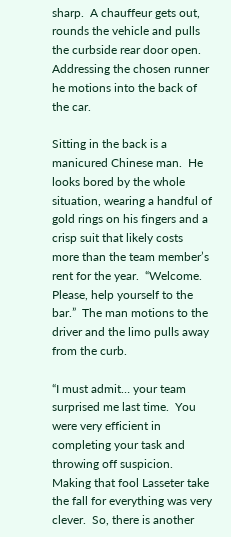sharp.  A chauffeur gets out, rounds the vehicle and pulls the curbside rear door open.  Addressing the chosen runner he motions into the back of the car.

Sitting in the back is a manicured Chinese man.  He looks bored by the whole situation, wearing a handful of gold rings on his fingers and a crisp suit that likely costs more than the team member’s rent for the year.  “Welcome.  Please, help yourself to the bar.”  The man motions to the driver and the limo pulls away from the curb.

“I must admit… your team surprised me last time.  You were very efficient in completing your task and throwing off suspicion.  Making that fool Lasseter take the fall for everything was very clever.  So, there is another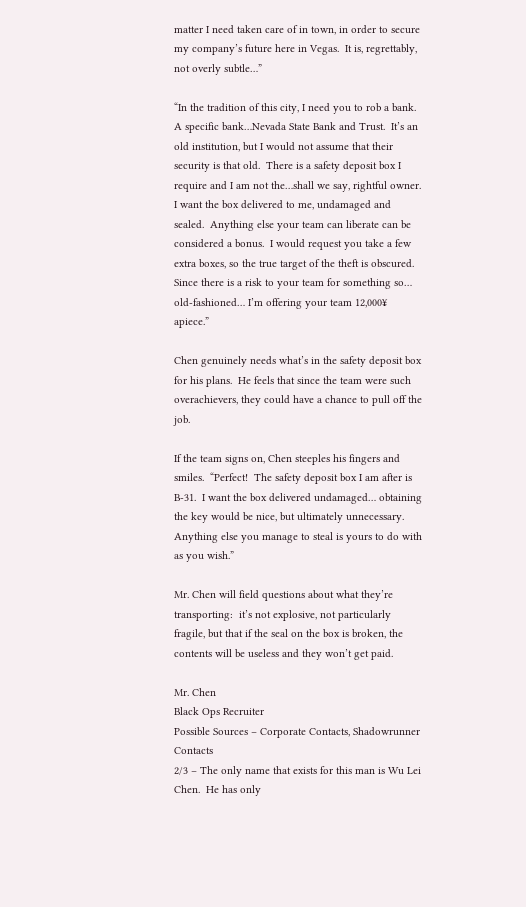matter I need taken care of in town, in order to secure my company’s future here in Vegas.  It is, regrettably, not overly subtle…”

“In the tradition of this city, I need you to rob a bank.  A specific bank…Nevada State Bank and Trust.  It’s an old institution, but I would not assume that their security is that old.  There is a safety deposit box I require and I am not the…shall we say, rightful owner.  I want the box delivered to me, undamaged and sealed.  Anything else your team can liberate can be considered a bonus.  I would request you take a few extra boxes, so the true target of the theft is obscured.  Since there is a risk to your team for something so… old-fashioned… I’m offering your team 12,000¥ apiece.”

Chen genuinely needs what’s in the safety deposit box for his plans.  He feels that since the team were such overachievers, they could have a chance to pull off the job.

If the team signs on, Chen steeples his fingers and smiles.  “Perfect!  The safety deposit box I am after is B-31.  I want the box delivered undamaged… obtaining the key would be nice, but ultimately unnecessary.  Anything else you manage to steal is yours to do with as you wish.”

Mr. Chen will field questions about what they’re transporting:  it’s not explosive, not particularly fragile, but that if the seal on the box is broken, the contents will be useless and they won’t get paid.

Mr. Chen
Black Ops Recruiter
Possible Sources – Corporate Contacts, Shadowrunner Contacts
2/3 – The only name that exists for this man is Wu Lei Chen.  He has only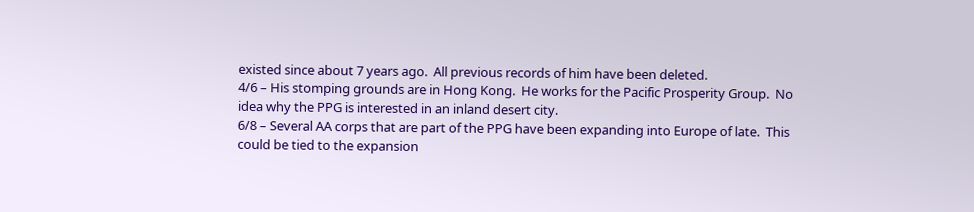existed since about 7 years ago.  All previous records of him have been deleted.
4/6 – His stomping grounds are in Hong Kong.  He works for the Pacific Prosperity Group.  No idea why the PPG is interested in an inland desert city.
6/8 – Several AA corps that are part of the PPG have been expanding into Europe of late.  This could be tied to the expansion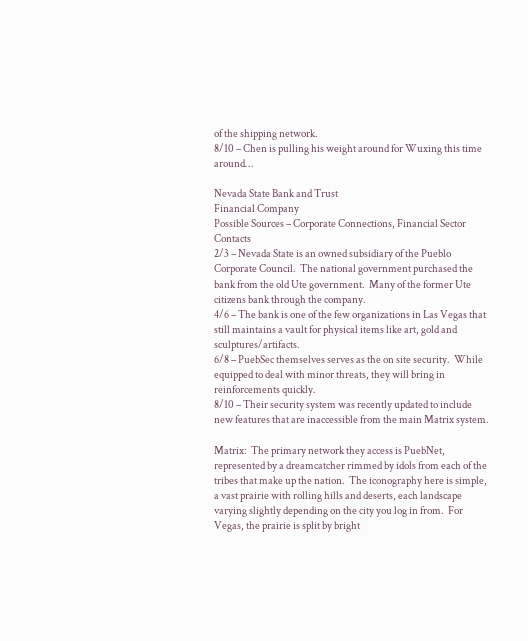of the shipping network.
8/10 – Chen is pulling his weight around for Wuxing this time around…

Nevada State Bank and Trust
Financial Company
Possible Sources – Corporate Connections, Financial Sector Contacts
2/3 – Nevada State is an owned subsidiary of the Pueblo Corporate Council.  The national government purchased the bank from the old Ute government.  Many of the former Ute citizens bank through the company.
4/6 – The bank is one of the few organizations in Las Vegas that still maintains a vault for physical items like art, gold and sculptures/artifacts.
6/8 – PuebSec themselves serves as the on site security.  While equipped to deal with minor threats, they will bring in reinforcements quickly.
8/10 – Their security system was recently updated to include new features that are inaccessible from the main Matrix system.

Matrix:  The primary network they access is PuebNet, represented by a dreamcatcher rimmed by idols from each of the tribes that make up the nation.  The iconography here is simple, a vast prairie with rolling hills and deserts, each landscape varying slightly depending on the city you log in from.  For Vegas, the prairie is split by bright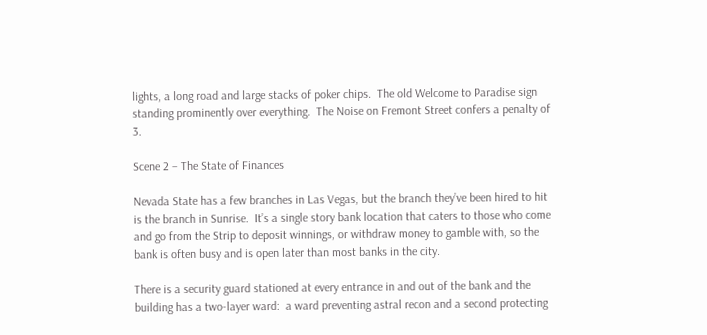lights, a long road and large stacks of poker chips.  The old Welcome to Paradise sign standing prominently over everything.  The Noise on Fremont Street confers a penalty of 3.

Scene 2 – The State of Finances

Nevada State has a few branches in Las Vegas, but the branch they’ve been hired to hit is the branch in Sunrise.  It’s a single story bank location that caters to those who come and go from the Strip to deposit winnings, or withdraw money to gamble with, so the bank is often busy and is open later than most banks in the city.

There is a security guard stationed at every entrance in and out of the bank and the building has a two-layer ward:  a ward preventing astral recon and a second protecting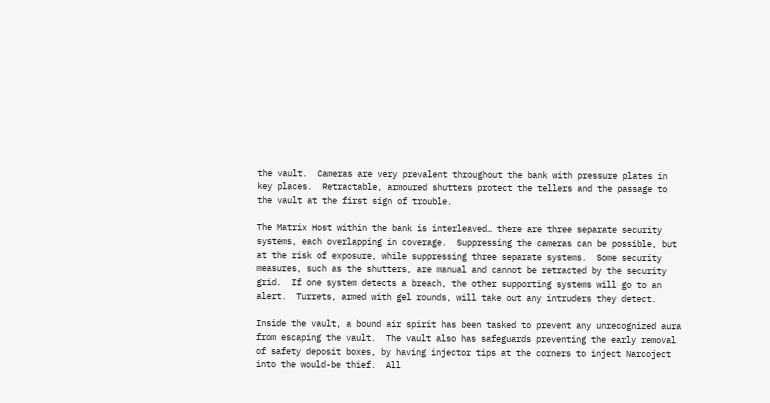the vault.  Cameras are very prevalent throughout the bank with pressure plates in key places.  Retractable, armoured shutters protect the tellers and the passage to the vault at the first sign of trouble.

The Matrix Host within the bank is interleaved… there are three separate security systems, each overlapping in coverage.  Suppressing the cameras can be possible, but at the risk of exposure, while suppressing three separate systems.  Some security measures, such as the shutters, are manual and cannot be retracted by the security grid.  If one system detects a breach, the other supporting systems will go to an alert.  Turrets, armed with gel rounds, will take out any intruders they detect.

Inside the vault, a bound air spirit has been tasked to prevent any unrecognized aura from escaping the vault.  The vault also has safeguards preventing the early removal of safety deposit boxes, by having injector tips at the corners to inject Narcoject into the would-be thief.  All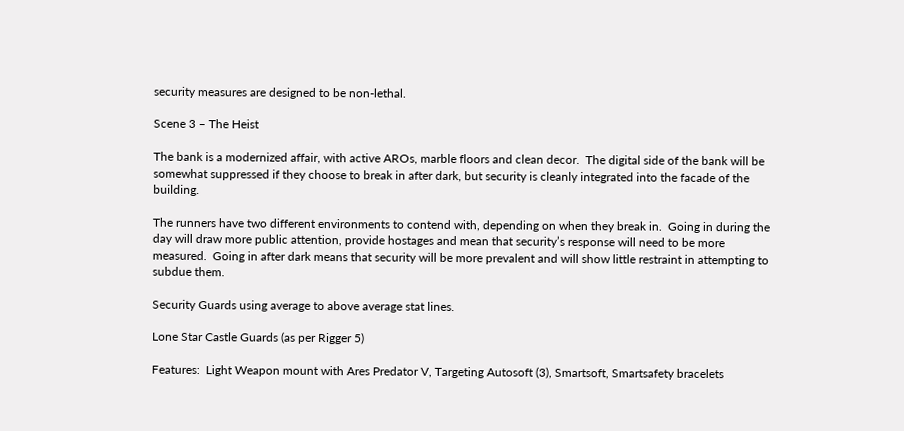security measures are designed to be non-lethal.

Scene 3 – The Heist

The bank is a modernized affair, with active AROs, marble floors and clean decor.  The digital side of the bank will be somewhat suppressed if they choose to break in after dark, but security is cleanly integrated into the facade of the building.

The runners have two different environments to contend with, depending on when they break in.  Going in during the day will draw more public attention, provide hostages and mean that security’s response will need to be more measured.  Going in after dark means that security will be more prevalent and will show little restraint in attempting to subdue them.

Security Guards using average to above average stat lines.

Lone Star Castle Guards (as per Rigger 5)

Features:  Light Weapon mount with Ares Predator V, Targeting Autosoft (3), Smartsoft, Smartsafety bracelets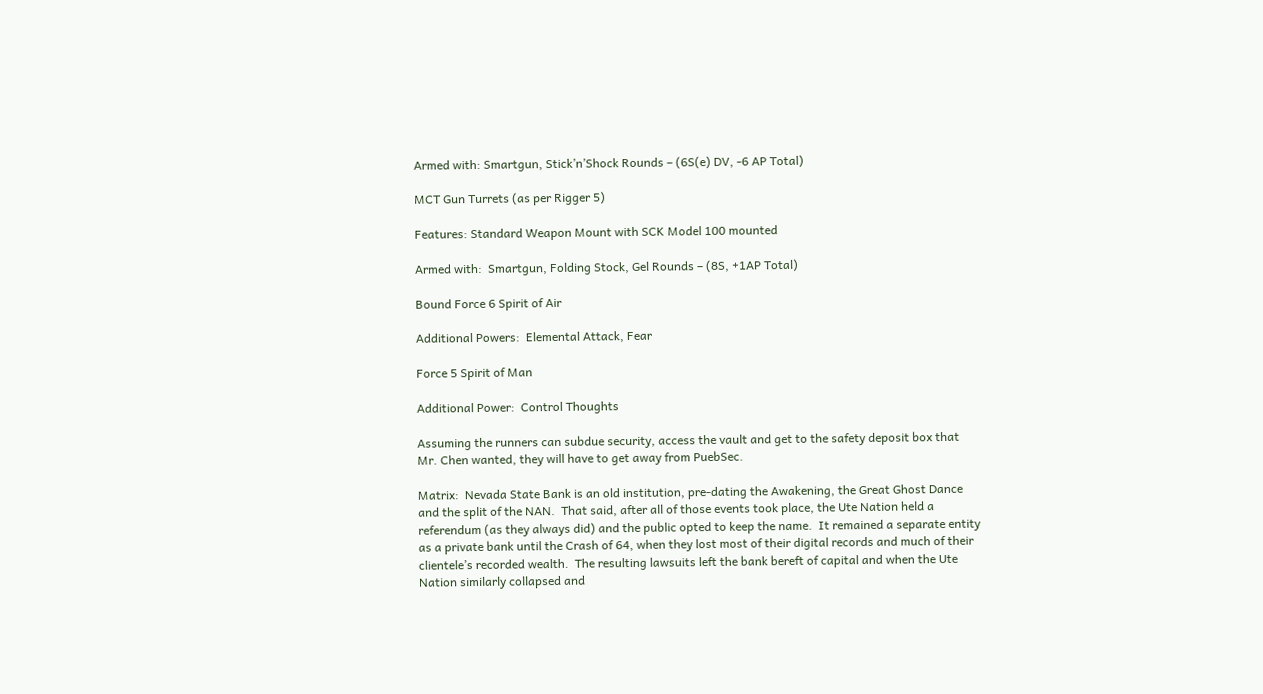Armed with: Smartgun, Stick’n’Shock Rounds – (6S(e) DV, -6 AP Total)

MCT Gun Turrets (as per Rigger 5)

Features: Standard Weapon Mount with SCK Model 100 mounted

Armed with:  Smartgun, Folding Stock, Gel Rounds – (8S, +1AP Total)

Bound Force 6 Spirit of Air

Additional Powers:  Elemental Attack, Fear

Force 5 Spirit of Man

Additional Power:  Control Thoughts

Assuming the runners can subdue security, access the vault and get to the safety deposit box that Mr. Chen wanted, they will have to get away from PuebSec.

Matrix:  Nevada State Bank is an old institution, pre-dating the Awakening, the Great Ghost Dance and the split of the NAN.  That said, after all of those events took place, the Ute Nation held a referendum (as they always did) and the public opted to keep the name.  It remained a separate entity as a private bank until the Crash of 64, when they lost most of their digital records and much of their clientele’s recorded wealth.  The resulting lawsuits left the bank bereft of capital and when the Ute Nation similarly collapsed and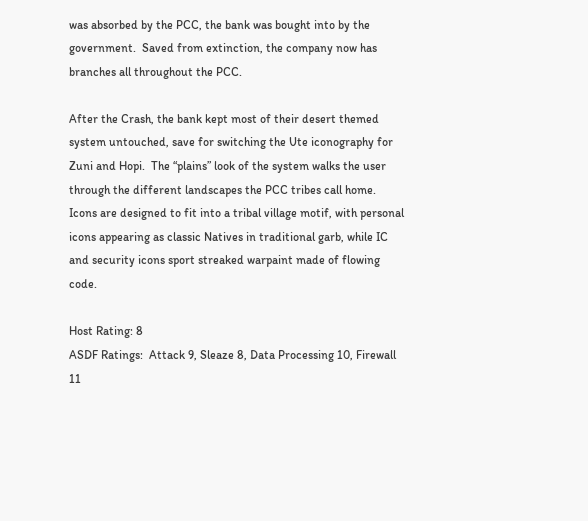was absorbed by the PCC, the bank was bought into by the government.  Saved from extinction, the company now has branches all throughout the PCC.

After the Crash, the bank kept most of their desert themed system untouched, save for switching the Ute iconography for Zuni and Hopi.  The “plains” look of the system walks the user through the different landscapes the PCC tribes call home.  Icons are designed to fit into a tribal village motif, with personal icons appearing as classic Natives in traditional garb, while IC and security icons sport streaked warpaint made of flowing code.

Host Rating: 8
ASDF Ratings:  Attack 9, Sleaze 8, Data Processing 10, Firewall 11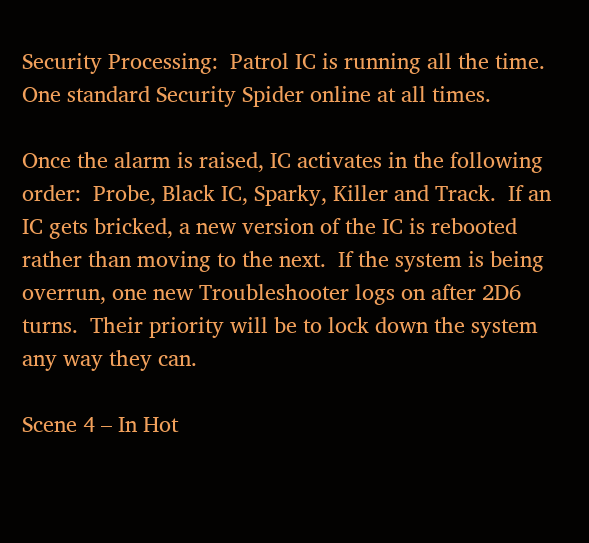Security Processing:  Patrol IC is running all the time.  One standard Security Spider online at all times.

Once the alarm is raised, IC activates in the following order:  Probe, Black IC, Sparky, Killer and Track.  If an IC gets bricked, a new version of the IC is rebooted rather than moving to the next.  If the system is being overrun, one new Troubleshooter logs on after 2D6 turns.  Their priority will be to lock down the system any way they can.

Scene 4 – In Hot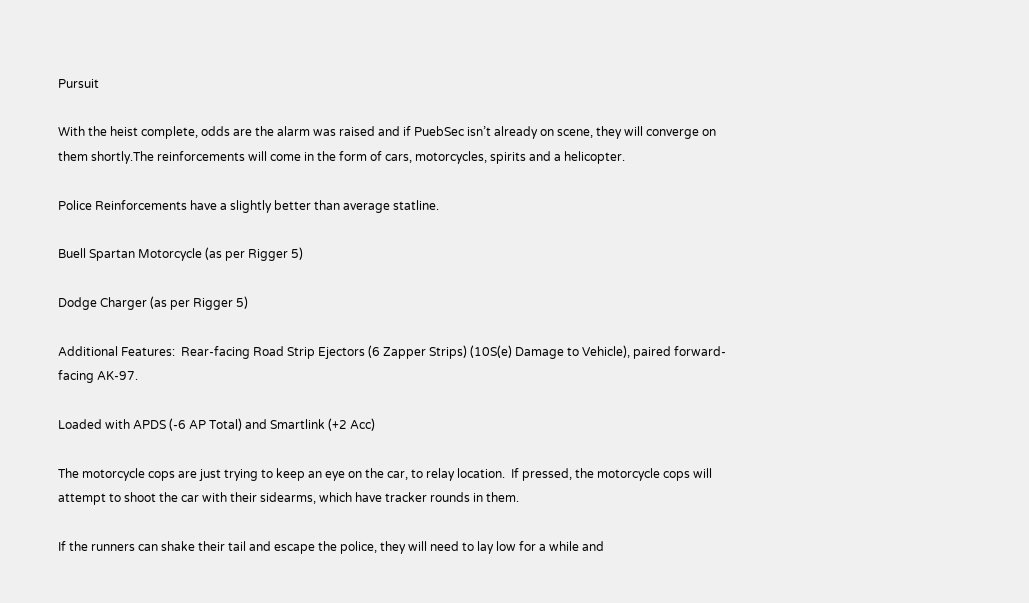Pursuit

With the heist complete, odds are the alarm was raised and if PuebSec isn’t already on scene, they will converge on them shortly.The reinforcements will come in the form of cars, motorcycles, spirits and a helicopter.

Police Reinforcements have a slightly better than average statline.

Buell Spartan Motorcycle (as per Rigger 5)

Dodge Charger (as per Rigger 5)

Additional Features:  Rear-facing Road Strip Ejectors (6 Zapper Strips) (10S(e) Damage to Vehicle), paired forward-facing AK-97.

Loaded with APDS (-6 AP Total) and Smartlink (+2 Acc)

The motorcycle cops are just trying to keep an eye on the car, to relay location.  If pressed, the motorcycle cops will attempt to shoot the car with their sidearms, which have tracker rounds in them.

If the runners can shake their tail and escape the police, they will need to lay low for a while and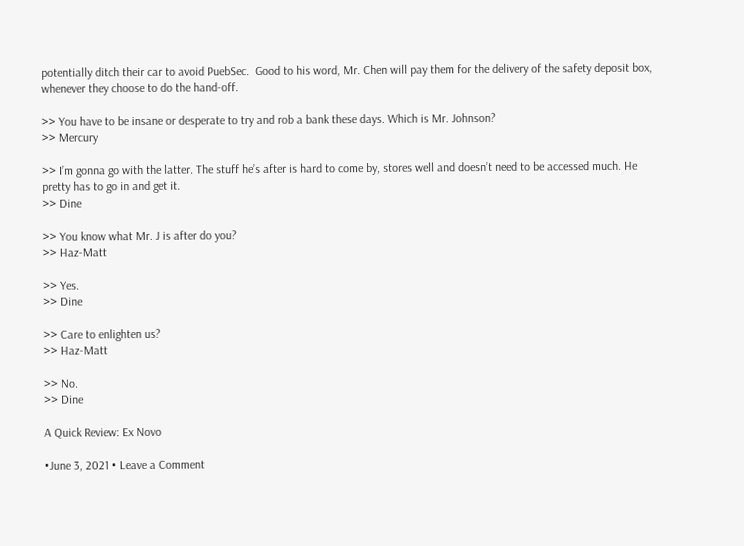potentially ditch their car to avoid PuebSec.  Good to his word, Mr. Chen will pay them for the delivery of the safety deposit box, whenever they choose to do the hand-off.

>> You have to be insane or desperate to try and rob a bank these days. Which is Mr. Johnson?
>> Mercury

>> I’m gonna go with the latter. The stuff he’s after is hard to come by, stores well and doesn’t need to be accessed much. He pretty has to go in and get it.
>> Dine

>> You know what Mr. J is after do you?
>> Haz-Matt

>> Yes.
>> Dine

>> Care to enlighten us?
>> Haz-Matt

>> No.
>> Dine

A Quick Review: Ex Novo

•June 3, 2021 • Leave a Comment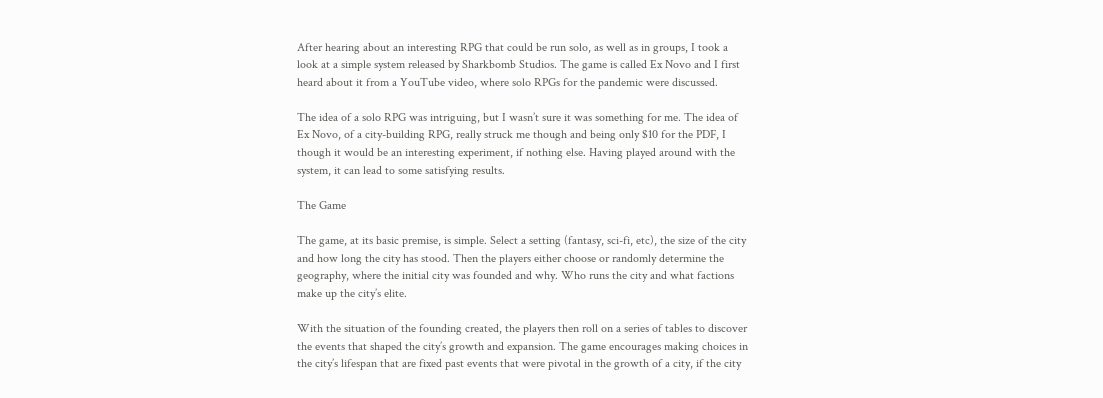After hearing about an interesting RPG that could be run solo, as well as in groups, I took a look at a simple system released by Sharkbomb Studios. The game is called Ex Novo and I first heard about it from a YouTube video, where solo RPGs for the pandemic were discussed.

The idea of a solo RPG was intriguing, but I wasn’t sure it was something for me. The idea of Ex Novo, of a city-building RPG, really struck me though and being only $10 for the PDF, I though it would be an interesting experiment, if nothing else. Having played around with the system, it can lead to some satisfying results.

The Game

The game, at its basic premise, is simple. Select a setting (fantasy, sci-fi, etc), the size of the city and how long the city has stood. Then the players either choose or randomly determine the geography, where the initial city was founded and why. Who runs the city and what factions make up the city’s elite.

With the situation of the founding created, the players then roll on a series of tables to discover the events that shaped the city’s growth and expansion. The game encourages making choices in the city’s lifespan that are fixed past events that were pivotal in the growth of a city, if the city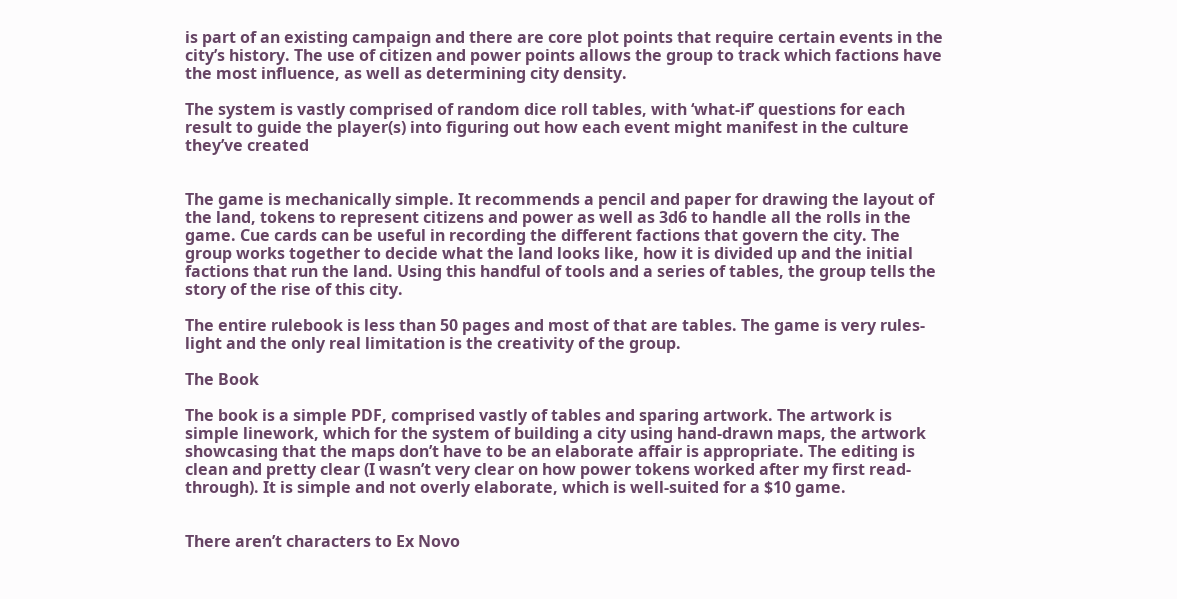is part of an existing campaign and there are core plot points that require certain events in the city’s history. The use of citizen and power points allows the group to track which factions have the most influence, as well as determining city density.

The system is vastly comprised of random dice roll tables, with ‘what-if’ questions for each result to guide the player(s) into figuring out how each event might manifest in the culture they’ve created


The game is mechanically simple. It recommends a pencil and paper for drawing the layout of the land, tokens to represent citizens and power as well as 3d6 to handle all the rolls in the game. Cue cards can be useful in recording the different factions that govern the city. The group works together to decide what the land looks like, how it is divided up and the initial factions that run the land. Using this handful of tools and a series of tables, the group tells the story of the rise of this city.

The entire rulebook is less than 50 pages and most of that are tables. The game is very rules-light and the only real limitation is the creativity of the group.

The Book

The book is a simple PDF, comprised vastly of tables and sparing artwork. The artwork is simple linework, which for the system of building a city using hand-drawn maps, the artwork showcasing that the maps don’t have to be an elaborate affair is appropriate. The editing is clean and pretty clear (I wasn’t very clear on how power tokens worked after my first read-through). It is simple and not overly elaborate, which is well-suited for a $10 game.


There aren’t characters to Ex Novo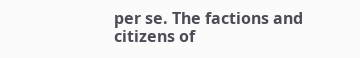per se. The factions and citizens of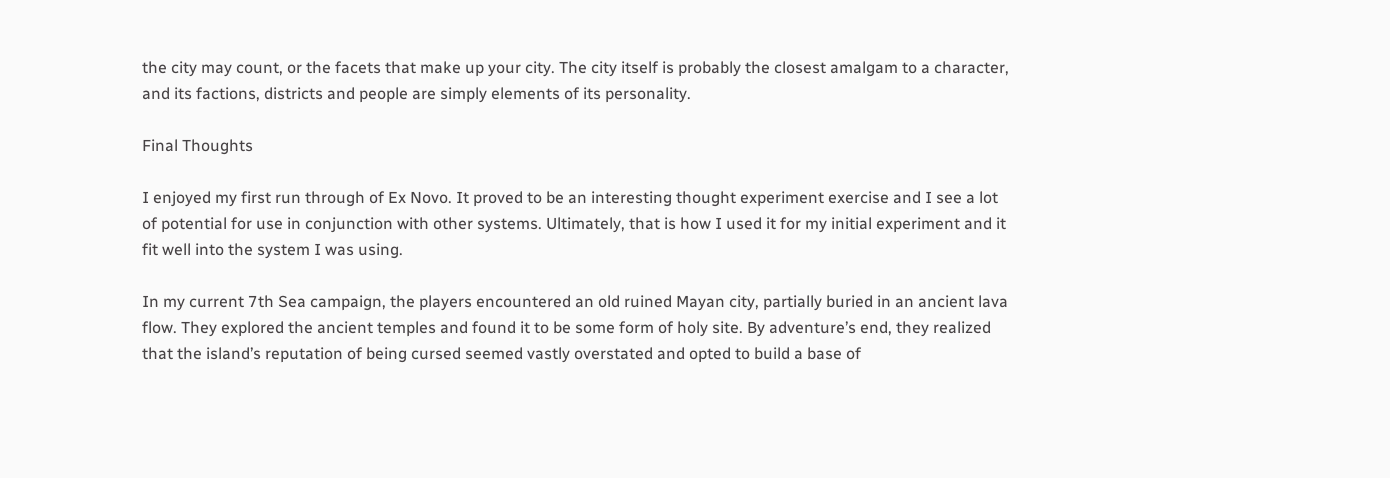the city may count, or the facets that make up your city. The city itself is probably the closest amalgam to a character, and its factions, districts and people are simply elements of its personality.

Final Thoughts

I enjoyed my first run through of Ex Novo. It proved to be an interesting thought experiment exercise and I see a lot of potential for use in conjunction with other systems. Ultimately, that is how I used it for my initial experiment and it fit well into the system I was using.

In my current 7th Sea campaign, the players encountered an old ruined Mayan city, partially buried in an ancient lava flow. They explored the ancient temples and found it to be some form of holy site. By adventure’s end, they realized that the island’s reputation of being cursed seemed vastly overstated and opted to build a base of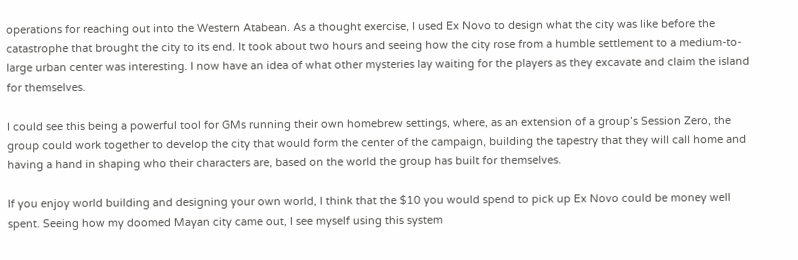operations for reaching out into the Western Atabean. As a thought exercise, I used Ex Novo to design what the city was like before the catastrophe that brought the city to its end. It took about two hours and seeing how the city rose from a humble settlement to a medium-to-large urban center was interesting. I now have an idea of what other mysteries lay waiting for the players as they excavate and claim the island for themselves.

I could see this being a powerful tool for GMs running their own homebrew settings, where, as an extension of a group’s Session Zero, the group could work together to develop the city that would form the center of the campaign, building the tapestry that they will call home and having a hand in shaping who their characters are, based on the world the group has built for themselves.

If you enjoy world building and designing your own world, I think that the $10 you would spend to pick up Ex Novo could be money well spent. Seeing how my doomed Mayan city came out, I see myself using this system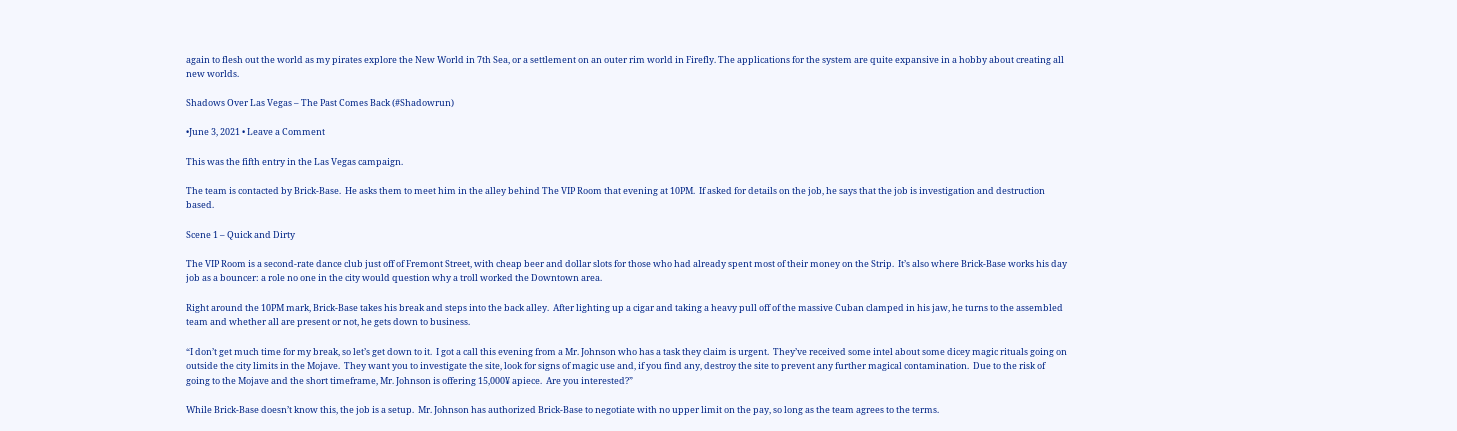again to flesh out the world as my pirates explore the New World in 7th Sea, or a settlement on an outer rim world in Firefly. The applications for the system are quite expansive in a hobby about creating all new worlds.

Shadows Over Las Vegas – The Past Comes Back (#Shadowrun)

•June 3, 2021 • Leave a Comment

This was the fifth entry in the Las Vegas campaign.

The team is contacted by Brick-Base.  He asks them to meet him in the alley behind The VIP Room that evening at 10PM.  If asked for details on the job, he says that the job is investigation and destruction based.

Scene 1 – Quick and Dirty

The VIP Room is a second-rate dance club just off of Fremont Street, with cheap beer and dollar slots for those who had already spent most of their money on the Strip.  It’s also where Brick-Base works his day job as a bouncer: a role no one in the city would question why a troll worked the Downtown area.

Right around the 10PM mark, Brick-Base takes his break and steps into the back alley.  After lighting up a cigar and taking a heavy pull off of the massive Cuban clamped in his jaw, he turns to the assembled team and whether all are present or not, he gets down to business.

“I don’t get much time for my break, so let’s get down to it.  I got a call this evening from a Mr. Johnson who has a task they claim is urgent.  They’ve received some intel about some dicey magic rituals going on outside the city limits in the Mojave.  They want you to investigate the site, look for signs of magic use and, if you find any, destroy the site to prevent any further magical contamination.  Due to the risk of going to the Mojave and the short timeframe, Mr. Johnson is offering 15,000¥ apiece.  Are you interested?”

While Brick-Base doesn’t know this, the job is a setup.  Mr. Johnson has authorized Brick-Base to negotiate with no upper limit on the pay, so long as the team agrees to the terms.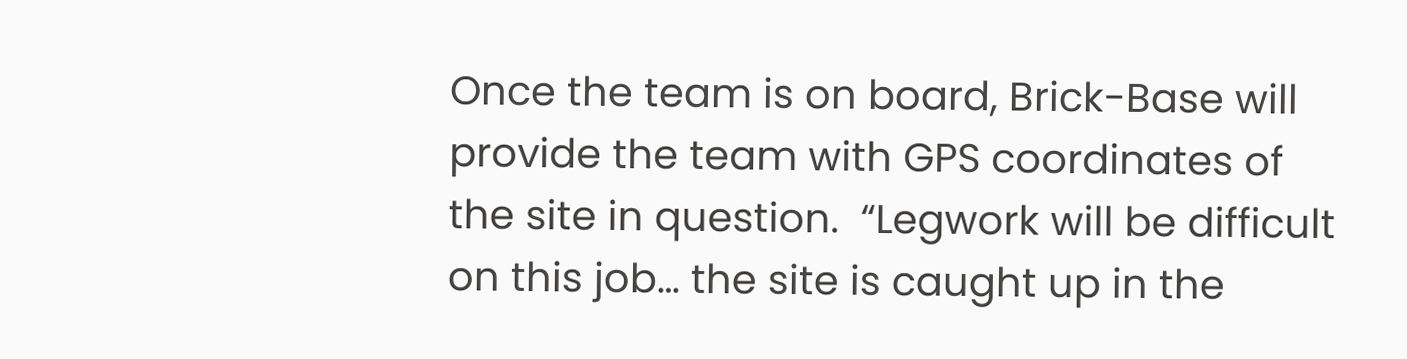Once the team is on board, Brick-Base will provide the team with GPS coordinates of the site in question.  “Legwork will be difficult on this job… the site is caught up in the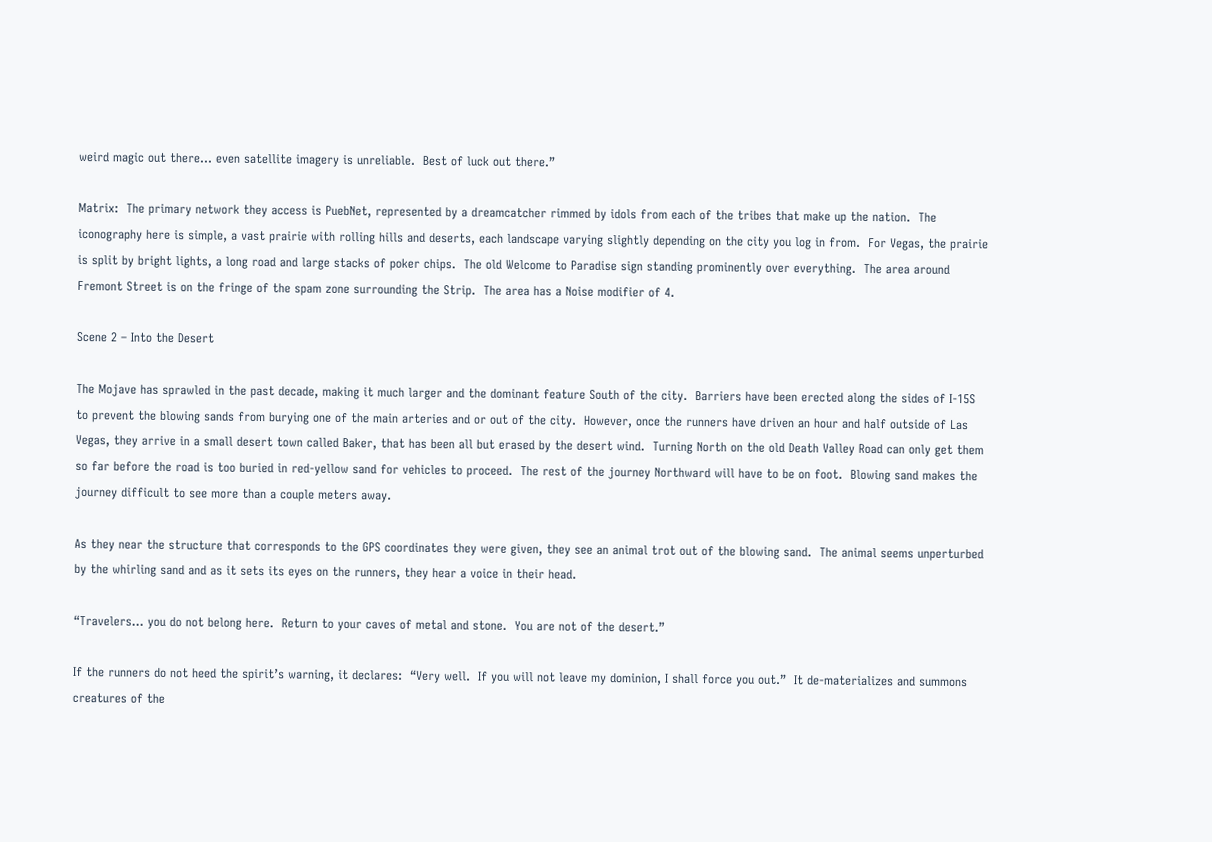weird magic out there… even satellite imagery is unreliable.  Best of luck out there.”

Matrix:  The primary network they access is PuebNet, represented by a dreamcatcher rimmed by idols from each of the tribes that make up the nation.  The iconography here is simple, a vast prairie with rolling hills and deserts, each landscape varying slightly depending on the city you log in from.  For Vegas, the prairie is split by bright lights, a long road and large stacks of poker chips.  The old Welcome to Paradise sign standing prominently over everything.  The area around Fremont Street is on the fringe of the spam zone surrounding the Strip.  The area has a Noise modifier of 4.

Scene 2 – Into the Desert

The Mojave has sprawled in the past decade, making it much larger and the dominant feature South of the city.  Barriers have been erected along the sides of I-15S to prevent the blowing sands from burying one of the main arteries and or out of the city.  However, once the runners have driven an hour and half outside of Las Vegas, they arrive in a small desert town called Baker, that has been all but erased by the desert wind.  Turning North on the old Death Valley Road can only get them so far before the road is too buried in red-yellow sand for vehicles to proceed.  The rest of the journey Northward will have to be on foot.  Blowing sand makes the journey difficult to see more than a couple meters away.

As they near the structure that corresponds to the GPS coordinates they were given, they see an animal trot out of the blowing sand.  The animal seems unperturbed by the whirling sand and as it sets its eyes on the runners, they hear a voice in their head.

“Travelers… you do not belong here.  Return to your caves of metal and stone.  You are not of the desert.”

If the runners do not heed the spirit’s warning, it declares:  “Very well.  If you will not leave my dominion, I shall force you out.”  It de-materializes and summons creatures of the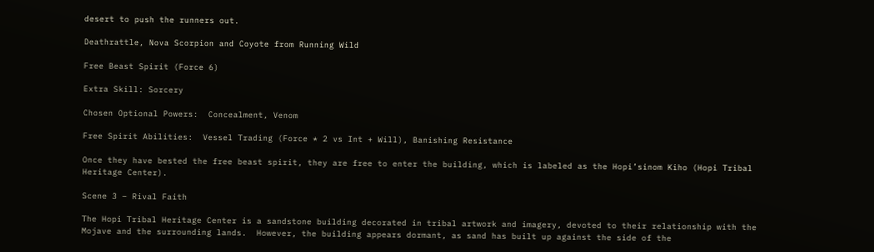desert to push the runners out.

Deathrattle, Nova Scorpion and Coyote from Running Wild

Free Beast Spirit (Force 6)

Extra Skill: Sorcery

Chosen Optional Powers:  Concealment, Venom

Free Spirit Abilities:  Vessel Trading (Force * 2 vs Int + Will), Banishing Resistance

Once they have bested the free beast spirit, they are free to enter the building, which is labeled as the Hopi’sinom Kiho (Hopi Tribal Heritage Center).

Scene 3 – Rival Faith

The Hopi Tribal Heritage Center is a sandstone building decorated in tribal artwork and imagery, devoted to their relationship with the Mojave and the surrounding lands.  However, the building appears dormant, as sand has built up against the side of the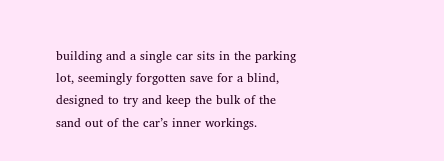building and a single car sits in the parking lot, seemingly forgotten save for a blind, designed to try and keep the bulk of the sand out of the car’s inner workings.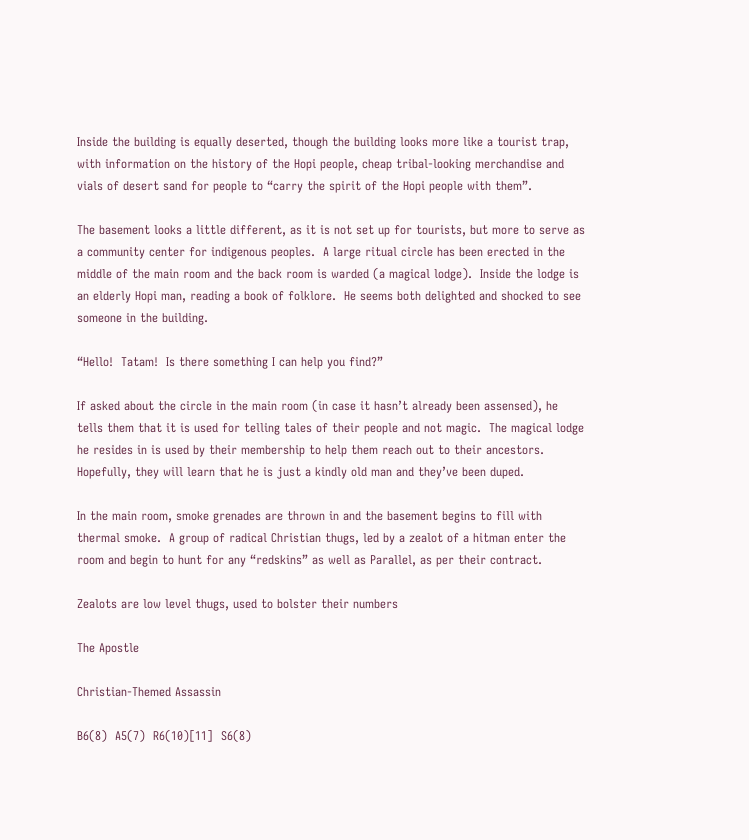Inside the building is equally deserted, though the building looks more like a tourist trap, with information on the history of the Hopi people, cheap tribal-looking merchandise and vials of desert sand for people to “carry the spirit of the Hopi people with them”.

The basement looks a little different, as it is not set up for tourists, but more to serve as a community center for indigenous peoples.  A large ritual circle has been erected in the middle of the main room and the back room is warded (a magical lodge).  Inside the lodge is an elderly Hopi man, reading a book of folklore.  He seems both delighted and shocked to see someone in the building.

“Hello!  Tatam!  Is there something I can help you find?”

If asked about the circle in the main room (in case it hasn’t already been assensed), he tells them that it is used for telling tales of their people and not magic.  The magical lodge he resides in is used by their membership to help them reach out to their ancestors.  Hopefully, they will learn that he is just a kindly old man and they’ve been duped.

In the main room, smoke grenades are thrown in and the basement begins to fill with thermal smoke.  A group of radical Christian thugs, led by a zealot of a hitman enter the room and begin to hunt for any “redskins” as well as Parallel, as per their contract.

Zealots are low level thugs, used to bolster their numbers

The Apostle

Christian-Themed Assassin

B6(8)  A5(7)  R6(10)[11]  S6(8)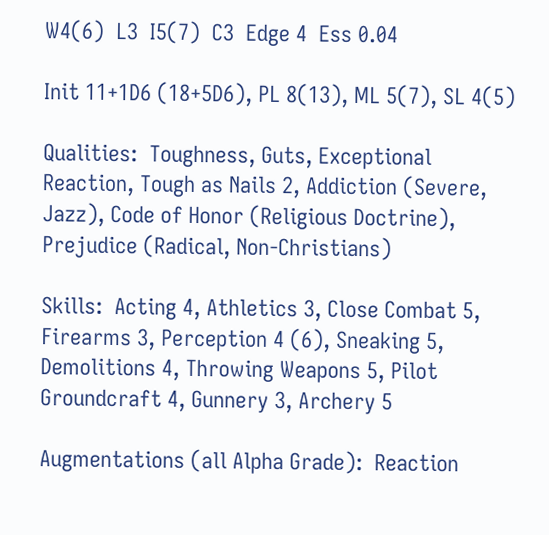W4(6)  L3  I5(7)  C3  Edge 4  Ess 0.04

Init 11+1D6 (18+5D6), PL 8(13), ML 5(7), SL 4(5)

Qualities:  Toughness, Guts, Exceptional Reaction, Tough as Nails 2, Addiction (Severe, Jazz), Code of Honor (Religious Doctrine), Prejudice (Radical, Non-Christians)

Skills:  Acting 4, Athletics 3, Close Combat 5, Firearms 3, Perception 4 (6), Sneaking 5, Demolitions 4, Throwing Weapons 5, Pilot Groundcraft 4, Gunnery 3, Archery 5

Augmentations (all Alpha Grade):  Reaction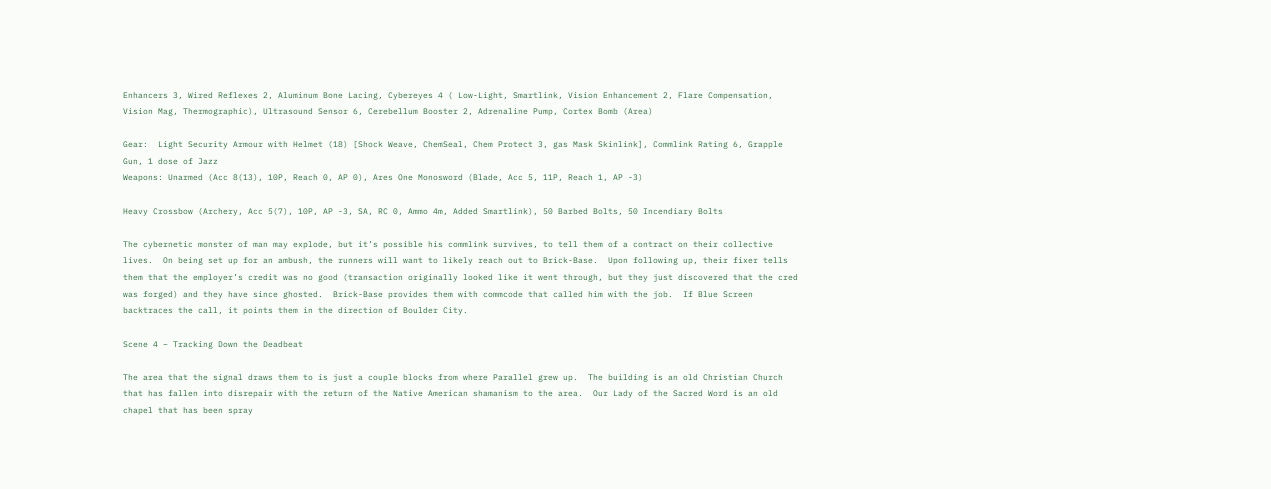Enhancers 3, Wired Reflexes 2, Aluminum Bone Lacing, Cybereyes 4 ( Low-Light, Smartlink, Vision Enhancement 2, Flare Compensation, Vision Mag, Thermographic), Ultrasound Sensor 6, Cerebellum Booster 2, Adrenaline Pump, Cortex Bomb (Area)

Gear:  Light Security Armour with Helmet (18) [Shock Weave, ChemSeal, Chem Protect 3, gas Mask Skinlink], Commlink Rating 6, Grapple Gun, 1 dose of Jazz
Weapons: Unarmed (Acc 8(13), 10P, Reach 0, AP 0), Ares One Monosword (Blade, Acc 5, 11P, Reach 1, AP -3)

Heavy Crossbow (Archery, Acc 5(7), 10P, AP -3, SA, RC 0, Ammo 4m, Added Smartlink), 50 Barbed Bolts, 50 Incendiary Bolts

The cybernetic monster of man may explode, but it’s possible his commlink survives, to tell them of a contract on their collective lives.  On being set up for an ambush, the runners will want to likely reach out to Brick-Base.  Upon following up, their fixer tells them that the employer’s credit was no good (transaction originally looked like it went through, but they just discovered that the cred was forged) and they have since ghosted.  Brick-Base provides them with commcode that called him with the job.  If Blue Screen backtraces the call, it points them in the direction of Boulder City.

Scene 4 – Tracking Down the Deadbeat

The area that the signal draws them to is just a couple blocks from where Parallel grew up.  The building is an old Christian Church that has fallen into disrepair with the return of the Native American shamanism to the area.  Our Lady of the Sacred Word is an old chapel that has been spray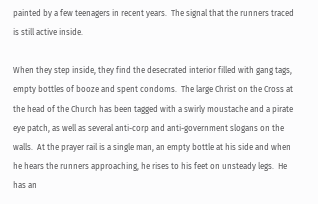painted by a few teenagers in recent years.  The signal that the runners traced is still active inside.

When they step inside, they find the desecrated interior filled with gang tags, empty bottles of booze and spent condoms.  The large Christ on the Cross at the head of the Church has been tagged with a swirly moustache and a pirate eye patch, as well as several anti-corp and anti-government slogans on the walls.  At the prayer rail is a single man, an empty bottle at his side and when he hears the runners approaching, he rises to his feet on unsteady legs.  He has an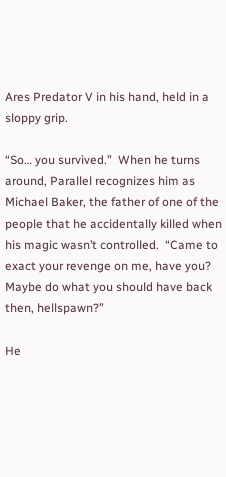Ares Predator V in his hand, held in a sloppy grip.

“So… you survived.”  When he turns around, Parallel recognizes him as Michael Baker, the father of one of the people that he accidentally killed when his magic wasn’t controlled.  “Came to exact your revenge on me, have you?  Maybe do what you should have back then, hellspawn?”

He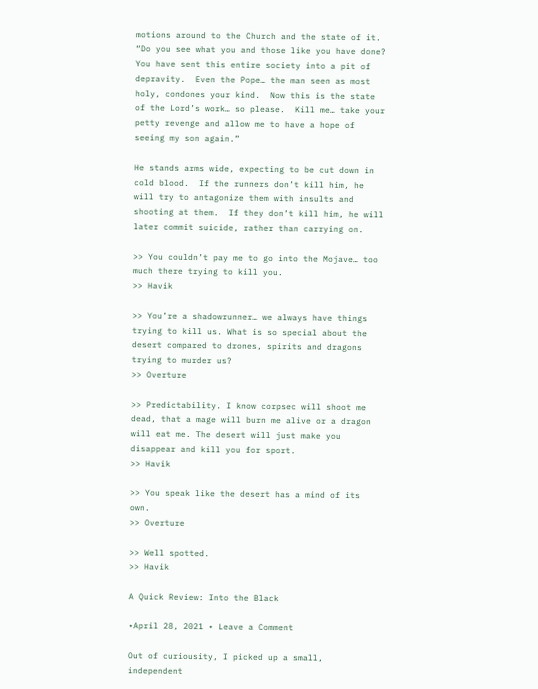motions around to the Church and the state of it.  “Do you see what you and those like you have done?  You have sent this entire society into a pit of depravity.  Even the Pope… the man seen as most holy, condones your kind.  Now this is the state of the Lord’s work… so please.  Kill me… take your petty revenge and allow me to have a hope of seeing my son again.”

He stands arms wide, expecting to be cut down in cold blood.  If the runners don’t kill him, he will try to antagonize them with insults and shooting at them.  If they don’t kill him, he will later commit suicide, rather than carrying on.

>> You couldn’t pay me to go into the Mojave… too much there trying to kill you.
>> Havik

>> You’re a shadowrunner… we always have things trying to kill us. What is so special about the desert compared to drones, spirits and dragons trying to murder us?
>> Overture

>> Predictability. I know corpsec will shoot me dead, that a mage will burn me alive or a dragon will eat me. The desert will just make you disappear and kill you for sport.
>> Havik

>> You speak like the desert has a mind of its own.
>> Overture

>> Well spotted.
>> Havik

A Quick Review: Into the Black

•April 28, 2021 • Leave a Comment

Out of curiousity, I picked up a small, independent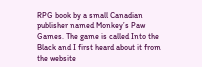RPG book by a small Canadian publisher named Monkey’s Paw Games. The game is called Into the Black and I first heard about it from the website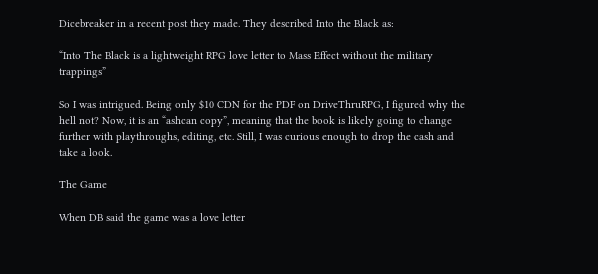Dicebreaker in a recent post they made. They described Into the Black as:

“Into The Black is a lightweight RPG love letter to Mass Effect without the military trappings”

So I was intrigued. Being only $10 CDN for the PDF on DriveThruRPG, I figured why the hell not? Now, it is an “ashcan copy”, meaning that the book is likely going to change further with playthroughs, editing, etc. Still, I was curious enough to drop the cash and take a look.

The Game

When DB said the game was a love letter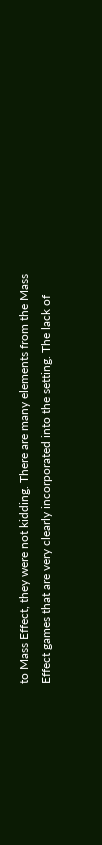to Mass Effect, they were not kidding. There are many elements from the Mass Effect games that are very clearly incorporated into the setting. The lack of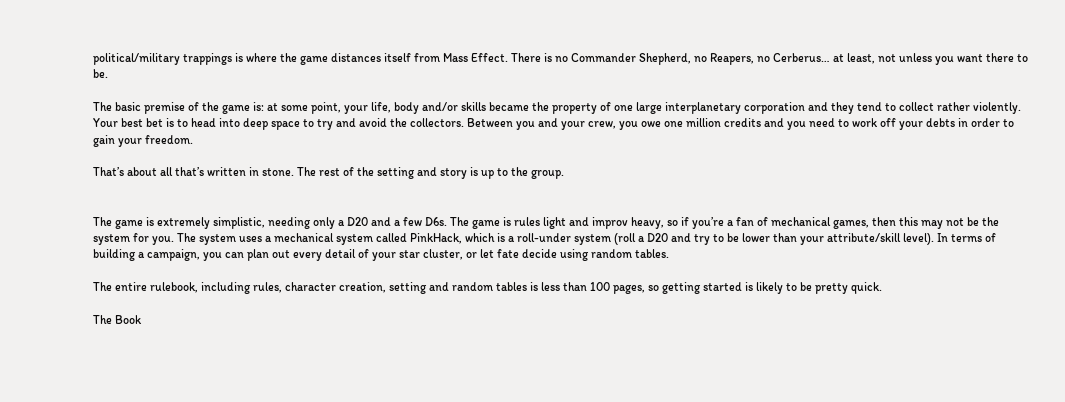political/military trappings is where the game distances itself from Mass Effect. There is no Commander Shepherd, no Reapers, no Cerberus… at least, not unless you want there to be.

The basic premise of the game is: at some point, your life, body and/or skills became the property of one large interplanetary corporation and they tend to collect rather violently. Your best bet is to head into deep space to try and avoid the collectors. Between you and your crew, you owe one million credits and you need to work off your debts in order to gain your freedom.

That’s about all that’s written in stone. The rest of the setting and story is up to the group.


The game is extremely simplistic, needing only a D20 and a few D6s. The game is rules light and improv heavy, so if you’re a fan of mechanical games, then this may not be the system for you. The system uses a mechanical system called PinkHack, which is a roll-under system (roll a D20 and try to be lower than your attribute/skill level). In terms of building a campaign, you can plan out every detail of your star cluster, or let fate decide using random tables.

The entire rulebook, including rules, character creation, setting and random tables is less than 100 pages, so getting started is likely to be pretty quick.

The Book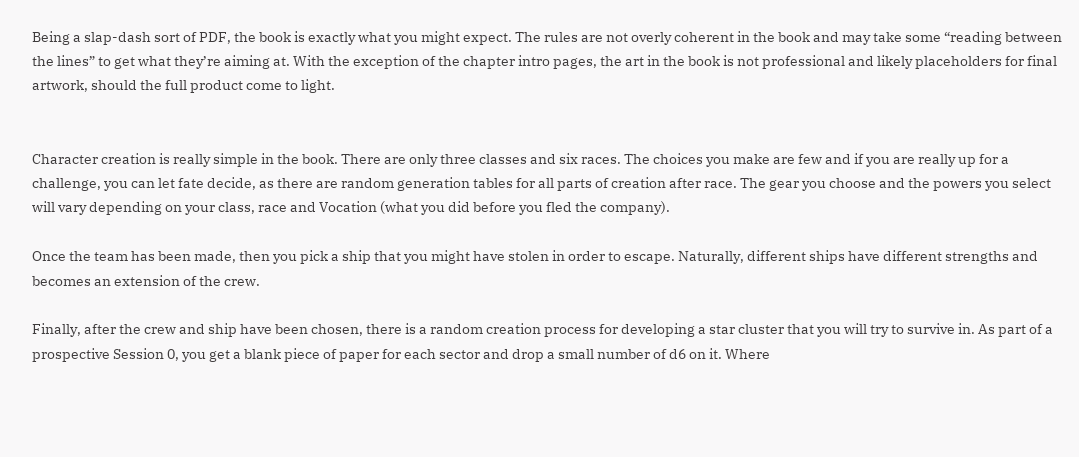Being a slap-dash sort of PDF, the book is exactly what you might expect. The rules are not overly coherent in the book and may take some “reading between the lines” to get what they’re aiming at. With the exception of the chapter intro pages, the art in the book is not professional and likely placeholders for final artwork, should the full product come to light.


Character creation is really simple in the book. There are only three classes and six races. The choices you make are few and if you are really up for a challenge, you can let fate decide, as there are random generation tables for all parts of creation after race. The gear you choose and the powers you select will vary depending on your class, race and Vocation (what you did before you fled the company).

Once the team has been made, then you pick a ship that you might have stolen in order to escape. Naturally, different ships have different strengths and becomes an extension of the crew.

Finally, after the crew and ship have been chosen, there is a random creation process for developing a star cluster that you will try to survive in. As part of a prospective Session 0, you get a blank piece of paper for each sector and drop a small number of d6 on it. Where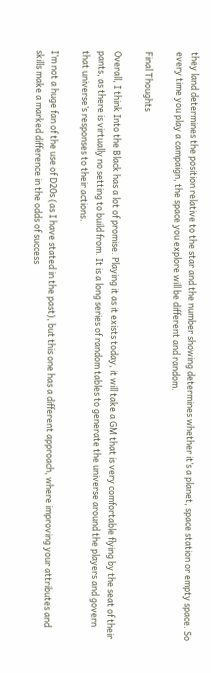they land determines the position relative to the star and the number showing determines whether it’s a planet, space station or empty space. So every time you play a campaign, the space you explore will be different and random.

Final Thoughts

Overall, I think Into the Black has a lot of promise. Playing it as it exists today, it will take a GM that is very comfortable flying by the seat of their pants, as there is virtually no setting to build from. It is a long series of random tables to generate the universe around the players and govern that universe’s responses to their actions.

I’m not a huge fan of the use of D20s (as I have stated in the past), but this one has a different approach, where improving your attributes and skills make a marked difference in the odds of success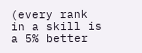(every rank in a skill is a 5% better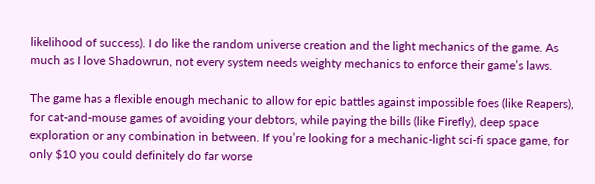likelihood of success). I do like the random universe creation and the light mechanics of the game. As much as I love Shadowrun, not every system needs weighty mechanics to enforce their game’s laws.

The game has a flexible enough mechanic to allow for epic battles against impossible foes (like Reapers), for cat-and-mouse games of avoiding your debtors, while paying the bills (like Firefly), deep space exploration or any combination in between. If you’re looking for a mechanic-light sci-fi space game, for only $10 you could definitely do far worse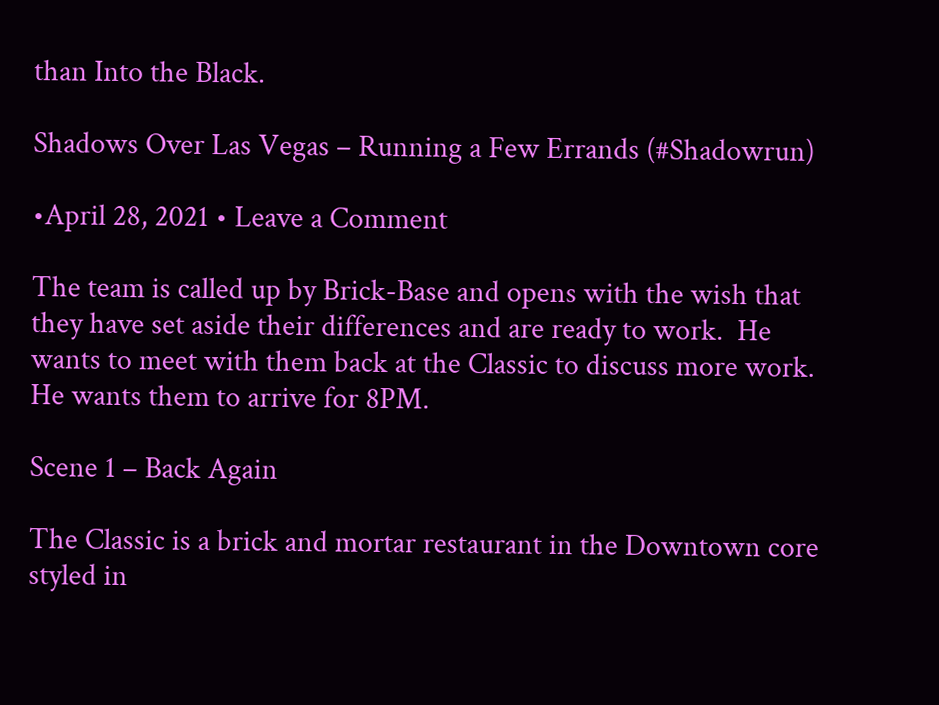than Into the Black.

Shadows Over Las Vegas – Running a Few Errands (#Shadowrun)

•April 28, 2021 • Leave a Comment

The team is called up by Brick-Base and opens with the wish that they have set aside their differences and are ready to work.  He wants to meet with them back at the Classic to discuss more work.  He wants them to arrive for 8PM.

Scene 1 – Back Again

The Classic is a brick and mortar restaurant in the Downtown core styled in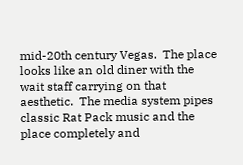mid-20th century Vegas.  The place looks like an old diner with the wait staff carrying on that aesthetic.  The media system pipes classic Rat Pack music and the place completely and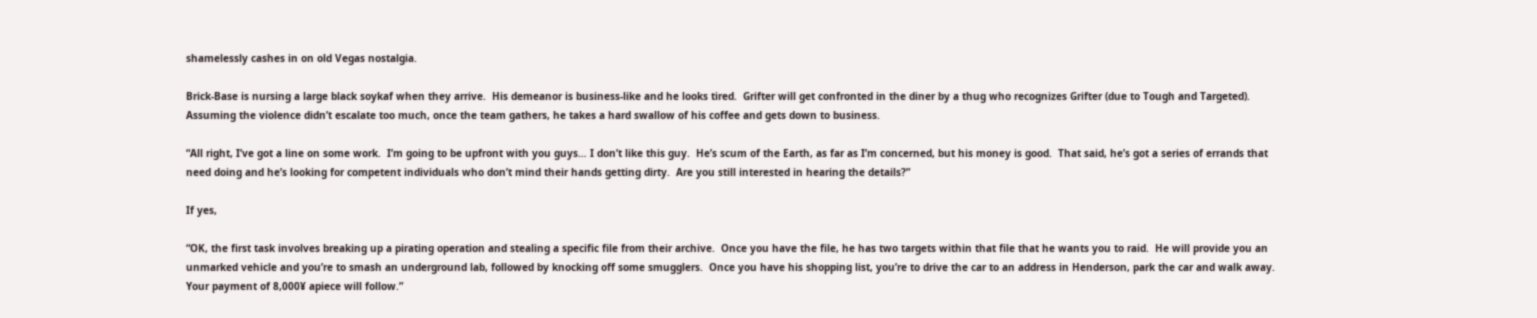shamelessly cashes in on old Vegas nostalgia.

Brick-Base is nursing a large black soykaf when they arrive.  His demeanor is business-like and he looks tired.  Grifter will get confronted in the diner by a thug who recognizes Grifter (due to Tough and Targeted).  Assuming the violence didn’t escalate too much, once the team gathers, he takes a hard swallow of his coffee and gets down to business.

“All right, I’ve got a line on some work.  I’m going to be upfront with you guys… I don’t like this guy.  He’s scum of the Earth, as far as I’m concerned, but his money is good.  That said, he’s got a series of errands that need doing and he’s looking for competent individuals who don’t mind their hands getting dirty.  Are you still interested in hearing the details?”

If yes,

“OK, the first task involves breaking up a pirating operation and stealing a specific file from their archive.  Once you have the file, he has two targets within that file that he wants you to raid.  He will provide you an unmarked vehicle and you’re to smash an underground lab, followed by knocking off some smugglers.  Once you have his shopping list, you’re to drive the car to an address in Henderson, park the car and walk away.  Your payment of 8,000¥ apiece will follow.”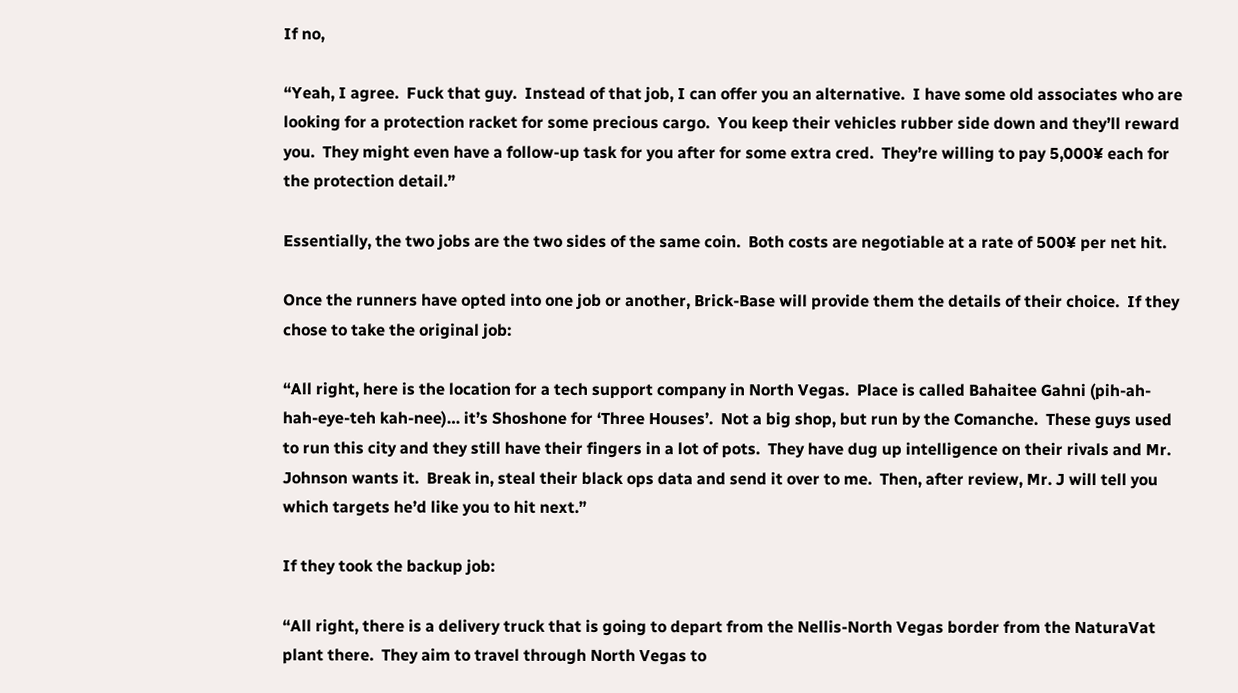If no,

“Yeah, I agree.  Fuck that guy.  Instead of that job, I can offer you an alternative.  I have some old associates who are looking for a protection racket for some precious cargo.  You keep their vehicles rubber side down and they’ll reward you.  They might even have a follow-up task for you after for some extra cred.  They’re willing to pay 5,000¥ each for the protection detail.”

Essentially, the two jobs are the two sides of the same coin.  Both costs are negotiable at a rate of 500¥ per net hit.

Once the runners have opted into one job or another, Brick-Base will provide them the details of their choice.  If they chose to take the original job:

“All right, here is the location for a tech support company in North Vegas.  Place is called Bahaitee Gahni (pih-ah-hah-eye-teh kah-nee)… it’s Shoshone for ‘Three Houses’.  Not a big shop, but run by the Comanche.  These guys used to run this city and they still have their fingers in a lot of pots.  They have dug up intelligence on their rivals and Mr. Johnson wants it.  Break in, steal their black ops data and send it over to me.  Then, after review, Mr. J will tell you which targets he’d like you to hit next.”

If they took the backup job:

“All right, there is a delivery truck that is going to depart from the Nellis-North Vegas border from the NaturaVat plant there.  They aim to travel through North Vegas to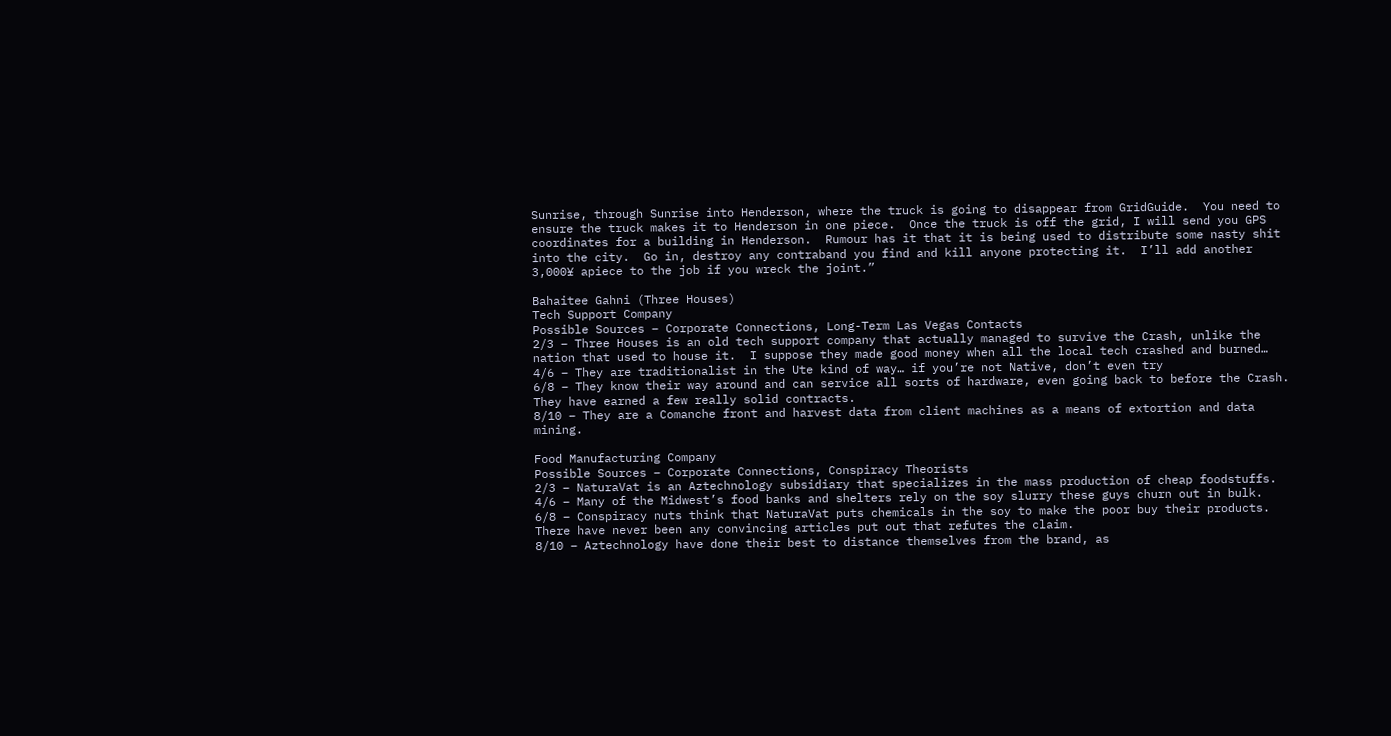Sunrise, through Sunrise into Henderson, where the truck is going to disappear from GridGuide.  You need to ensure the truck makes it to Henderson in one piece.  Once the truck is off the grid, I will send you GPS coordinates for a building in Henderson.  Rumour has it that it is being used to distribute some nasty shit into the city.  Go in, destroy any contraband you find and kill anyone protecting it.  I’ll add another 3,000¥ apiece to the job if you wreck the joint.”

Bahaitee Gahni (Three Houses)
Tech Support Company
Possible Sources – Corporate Connections, Long-Term Las Vegas Contacts
2/3 – Three Houses is an old tech support company that actually managed to survive the Crash, unlike the nation that used to house it.  I suppose they made good money when all the local tech crashed and burned…
4/6 – They are traditionalist in the Ute kind of way… if you’re not Native, don’t even try
6/8 – They know their way around and can service all sorts of hardware, even going back to before the Crash.  They have earned a few really solid contracts.
8/10 – They are a Comanche front and harvest data from client machines as a means of extortion and data mining.

Food Manufacturing Company
Possible Sources – Corporate Connections, Conspiracy Theorists
2/3 – NaturaVat is an Aztechnology subsidiary that specializes in the mass production of cheap foodstuffs.
4/6 – Many of the Midwest’s food banks and shelters rely on the soy slurry these guys churn out in bulk.
6/8 – Conspiracy nuts think that NaturaVat puts chemicals in the soy to make the poor buy their products.  There have never been any convincing articles put out that refutes the claim.
8/10 – Aztechnology have done their best to distance themselves from the brand, as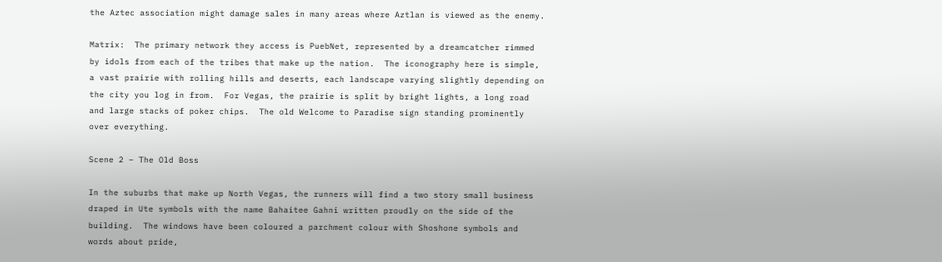the Aztec association might damage sales in many areas where Aztlan is viewed as the enemy.

Matrix:  The primary network they access is PuebNet, represented by a dreamcatcher rimmed by idols from each of the tribes that make up the nation.  The iconography here is simple, a vast prairie with rolling hills and deserts, each landscape varying slightly depending on the city you log in from.  For Vegas, the prairie is split by bright lights, a long road and large stacks of poker chips.  The old Welcome to Paradise sign standing prominently over everything.

Scene 2 – The Old Boss

In the suburbs that make up North Vegas, the runners will find a two story small business draped in Ute symbols with the name Bahaitee Gahni written proudly on the side of the building.  The windows have been coloured a parchment colour with Shoshone symbols and words about pride,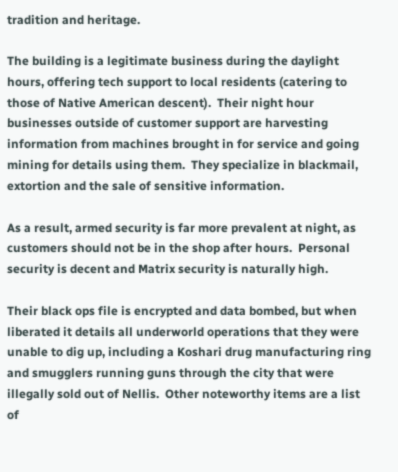tradition and heritage.

The building is a legitimate business during the daylight hours, offering tech support to local residents (catering to those of Native American descent).  Their night hour businesses outside of customer support are harvesting information from machines brought in for service and going mining for details using them.  They specialize in blackmail, extortion and the sale of sensitive information.

As a result, armed security is far more prevalent at night, as customers should not be in the shop after hours.  Personal security is decent and Matrix security is naturally high.

Their black ops file is encrypted and data bombed, but when liberated it details all underworld operations that they were unable to dig up, including a Koshari drug manufacturing ring and smugglers running guns through the city that were illegally sold out of Nellis.  Other noteworthy items are a list of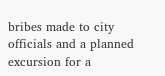bribes made to city officials and a planned excursion for a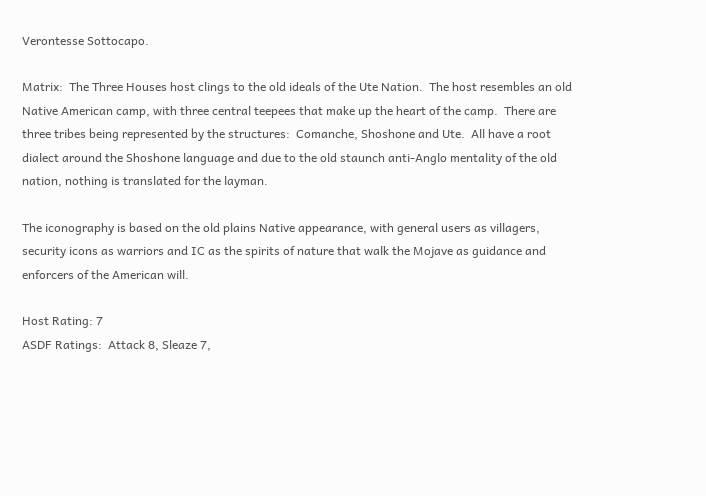Verontesse Sottocapo.

Matrix:  The Three Houses host clings to the old ideals of the Ute Nation.  The host resembles an old Native American camp, with three central teepees that make up the heart of the camp.  There are three tribes being represented by the structures:  Comanche, Shoshone and Ute.  All have a root dialect around the Shoshone language and due to the old staunch anti-Anglo mentality of the old nation, nothing is translated for the layman.

The iconography is based on the old plains Native appearance, with general users as villagers, security icons as warriors and IC as the spirits of nature that walk the Mojave as guidance and enforcers of the American will.

Host Rating: 7
ASDF Ratings:  Attack 8, Sleaze 7,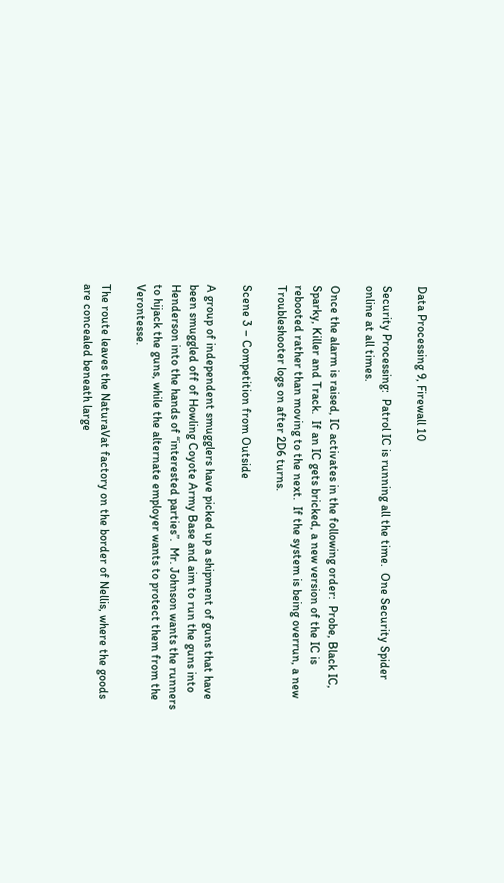Data Processing 9, Firewall 10

Security Processing:  Patrol IC is running all the time.  One Security Spider online at all times.

Once the alarm is raised, IC activates in the following order:  Probe, Black IC, Sparky, Killer and Track.  If an IC gets bricked, a new version of the IC is rebooted rather than moving to the next.  If the system is being overrun, a new Troubleshooter logs on after 2D6 turns.

Scene 3 – Competition from Outside

A group of independent smugglers have picked up a shipment of guns that have been smuggled off of Howling Coyote Army Base and aim to run the guns into Henderson into the hands of “interested parties”.  Mr. Johnson wants the runners to hijack the guns, while the alternate employer wants to protect them from the Verontesse.

The route leaves the NaturaVat factory on the border of Nellis, where the goods are concealed beneath large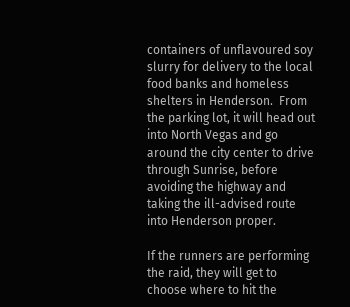containers of unflavoured soy slurry for delivery to the local food banks and homeless shelters in Henderson.  From the parking lot, it will head out into North Vegas and go around the city center to drive through Sunrise, before avoiding the highway and taking the ill-advised route into Henderson proper.

If the runners are performing the raid, they will get to choose where to hit the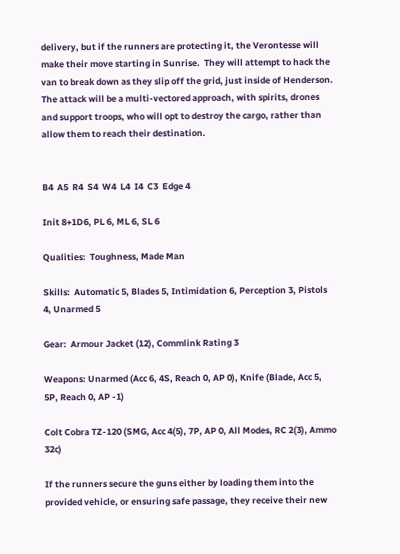delivery, but if the runners are protecting it, the Verontesse will make their move starting in Sunrise.  They will attempt to hack the van to break down as they slip off the grid, just inside of Henderson.  The attack will be a multi-vectored approach, with spirits, drones and support troops, who will opt to destroy the cargo, rather than allow them to reach their destination.


B4  A5  R4  S4  W4  L4  I4  C3  Edge 4

Init 8+1D6, PL 6, ML 6, SL 6

Qualities:  Toughness, Made Man

Skills:  Automatic 5, Blades 5, Intimidation 6, Perception 3, Pistols 4, Unarmed 5

Gear:  Armour Jacket (12), Commlink Rating 3

Weapons: Unarmed (Acc 6, 4S, Reach 0, AP 0), Knife (Blade, Acc 5, 5P, Reach 0, AP -1)

Colt Cobra TZ-120 (SMG, Acc 4(5), 7P, AP 0, All Modes, RC 2(3), Ammo 32c)

If the runners secure the guns either by loading them into the provided vehicle, or ensuring safe passage, they receive their new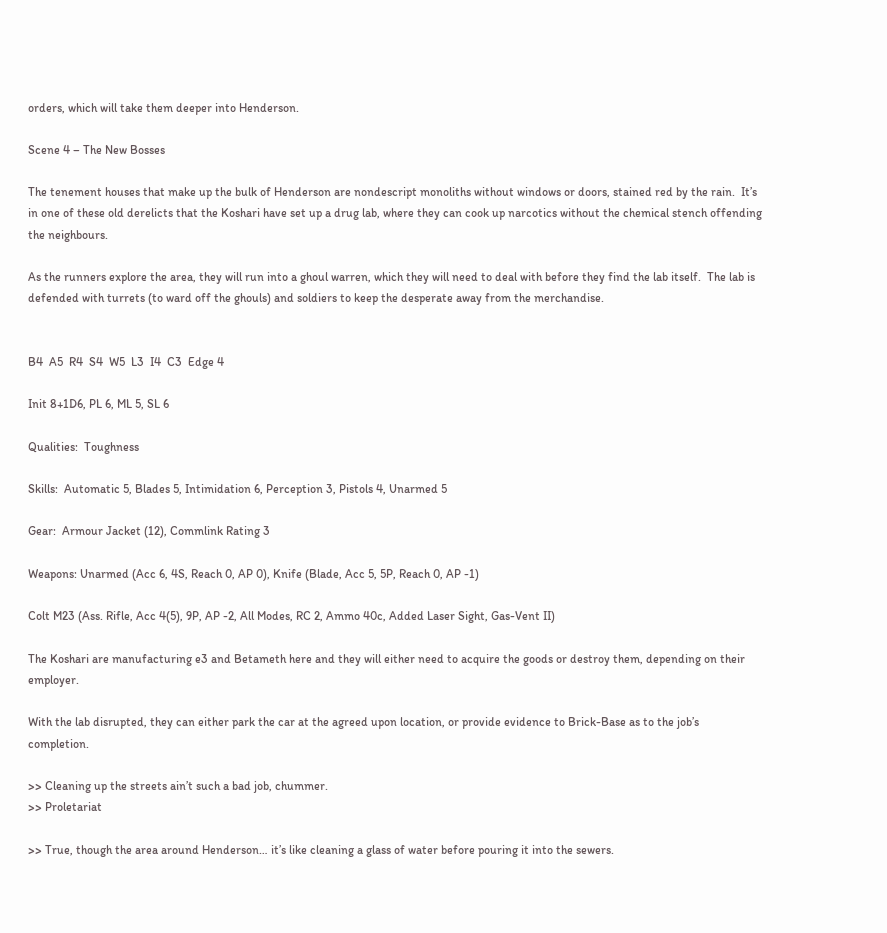orders, which will take them deeper into Henderson.

Scene 4 – The New Bosses

The tenement houses that make up the bulk of Henderson are nondescript monoliths without windows or doors, stained red by the rain.  It’s in one of these old derelicts that the Koshari have set up a drug lab, where they can cook up narcotics without the chemical stench offending the neighbours.

As the runners explore the area, they will run into a ghoul warren, which they will need to deal with before they find the lab itself.  The lab is defended with turrets (to ward off the ghouls) and soldiers to keep the desperate away from the merchandise.


B4  A5  R4  S4  W5  L3  I4  C3  Edge 4

Init 8+1D6, PL 6, ML 5, SL 6

Qualities:  Toughness

Skills:  Automatic 5, Blades 5, Intimidation 6, Perception 3, Pistols 4, Unarmed 5

Gear:  Armour Jacket (12), Commlink Rating 3

Weapons: Unarmed (Acc 6, 4S, Reach 0, AP 0), Knife (Blade, Acc 5, 5P, Reach 0, AP -1)

Colt M23 (Ass. Rifle, Acc 4(5), 9P, AP -2, All Modes, RC 2, Ammo 40c, Added Laser Sight, Gas-Vent II)

The Koshari are manufacturing e3 and Betameth here and they will either need to acquire the goods or destroy them, depending on their employer.

With the lab disrupted, they can either park the car at the agreed upon location, or provide evidence to Brick-Base as to the job’s completion.

>> Cleaning up the streets ain’t such a bad job, chummer.
>> Proletariat

>> True, though the area around Henderson… it’s like cleaning a glass of water before pouring it into the sewers.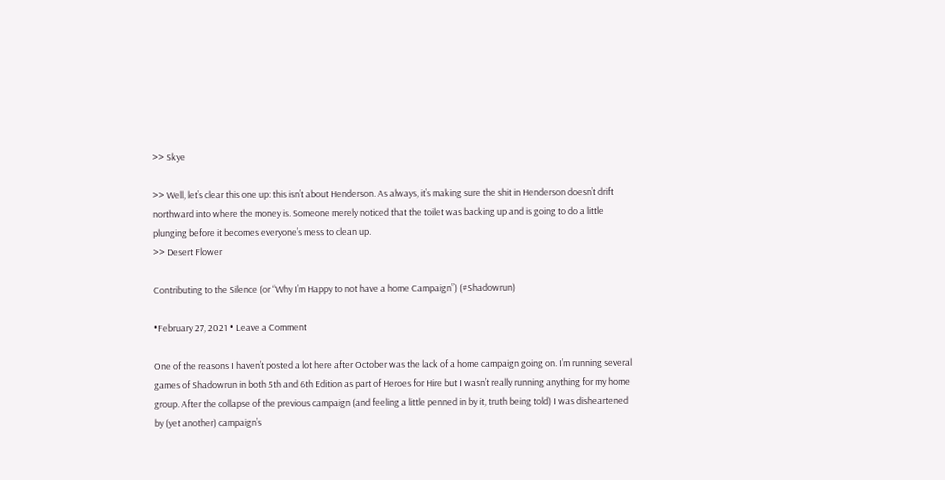>> Skye

>> Well, let’s clear this one up: this isn’t about Henderson. As always, it’s making sure the shit in Henderson doesn’t drift northward into where the money is. Someone merely noticed that the toilet was backing up and is going to do a little plunging before it becomes everyone’s mess to clean up.
>> Desert Flower

Contributing to the Silence (or “Why I’m Happy to not have a home Campaign”) (#Shadowrun)

•February 27, 2021 • Leave a Comment

One of the reasons I haven’t posted a lot here after October was the lack of a home campaign going on. I’m running several games of Shadowrun in both 5th and 6th Edition as part of Heroes for Hire but I wasn’t really running anything for my home group. After the collapse of the previous campaign (and feeling a little penned in by it, truth being told) I was disheartened by (yet another) campaign’s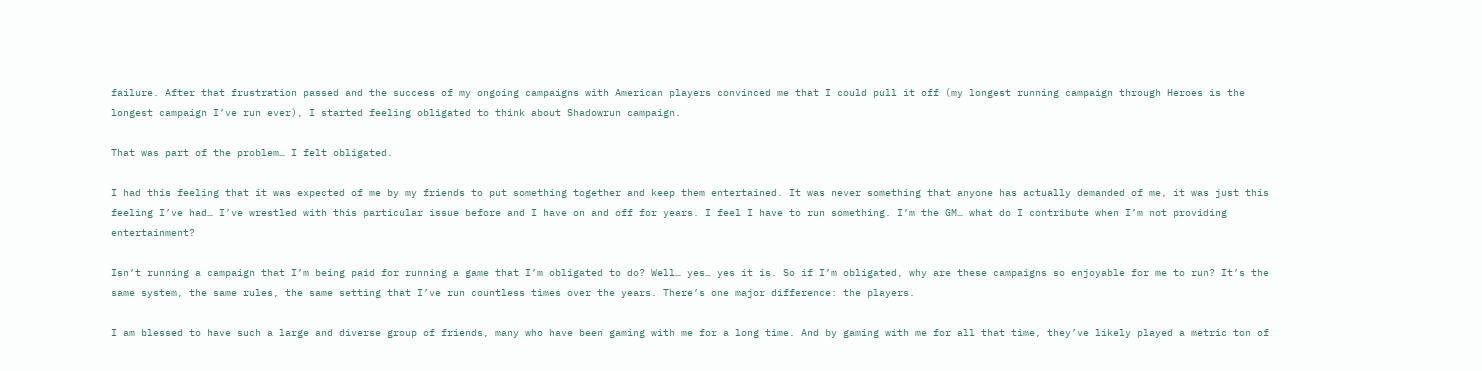failure. After that frustration passed and the success of my ongoing campaigns with American players convinced me that I could pull it off (my longest running campaign through Heroes is the longest campaign I’ve run ever), I started feeling obligated to think about Shadowrun campaign.

That was part of the problem… I felt obligated.

I had this feeling that it was expected of me by my friends to put something together and keep them entertained. It was never something that anyone has actually demanded of me, it was just this feeling I’ve had… I’ve wrestled with this particular issue before and I have on and off for years. I feel I have to run something. I’m the GM… what do I contribute when I’m not providing entertainment?

Isn’t running a campaign that I’m being paid for running a game that I’m obligated to do? Well… yes… yes it is. So if I’m obligated, why are these campaigns so enjoyable for me to run? It’s the same system, the same rules, the same setting that I’ve run countless times over the years. There’s one major difference: the players.

I am blessed to have such a large and diverse group of friends, many who have been gaming with me for a long time. And by gaming with me for all that time, they’ve likely played a metric ton of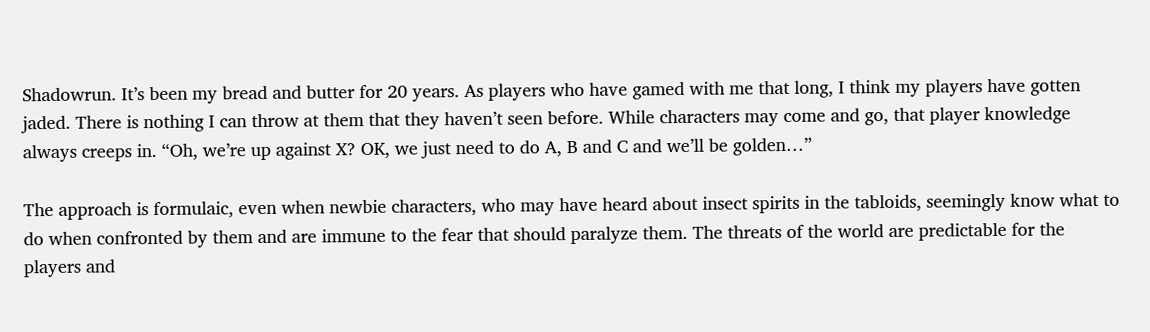Shadowrun. It’s been my bread and butter for 20 years. As players who have gamed with me that long, I think my players have gotten jaded. There is nothing I can throw at them that they haven’t seen before. While characters may come and go, that player knowledge always creeps in. “Oh, we’re up against X? OK, we just need to do A, B and C and we’ll be golden…”

The approach is formulaic, even when newbie characters, who may have heard about insect spirits in the tabloids, seemingly know what to do when confronted by them and are immune to the fear that should paralyze them. The threats of the world are predictable for the players and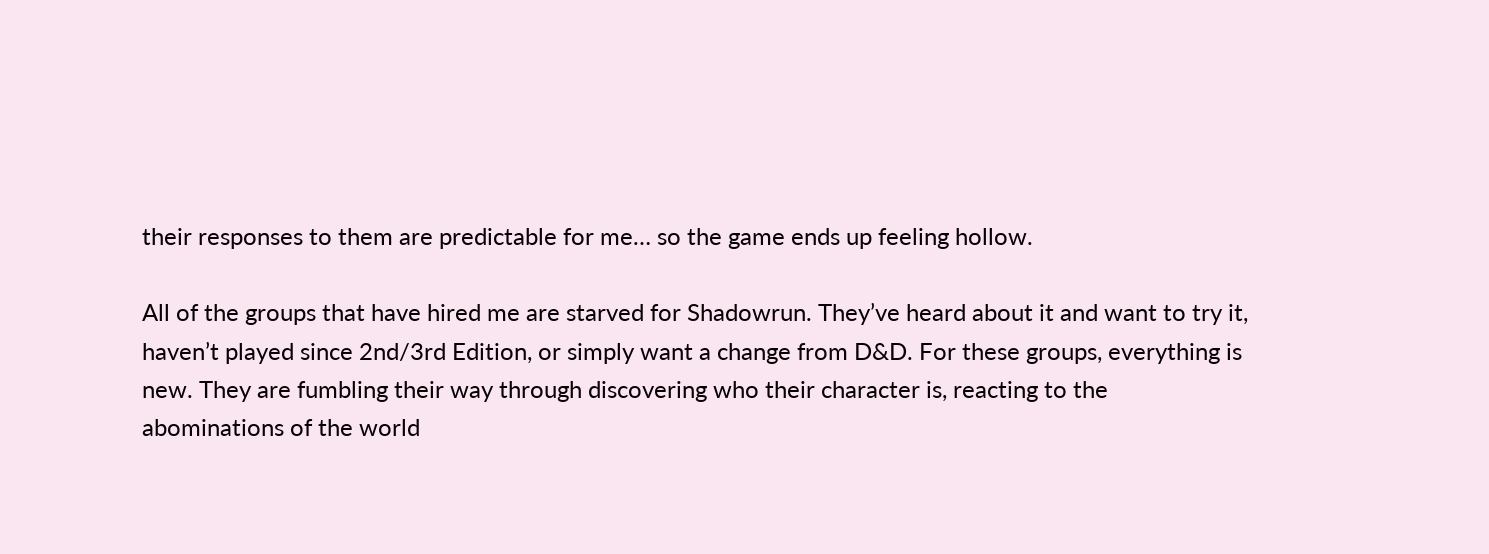their responses to them are predictable for me… so the game ends up feeling hollow.

All of the groups that have hired me are starved for Shadowrun. They’ve heard about it and want to try it, haven’t played since 2nd/3rd Edition, or simply want a change from D&D. For these groups, everything is new. They are fumbling their way through discovering who their character is, reacting to the abominations of the world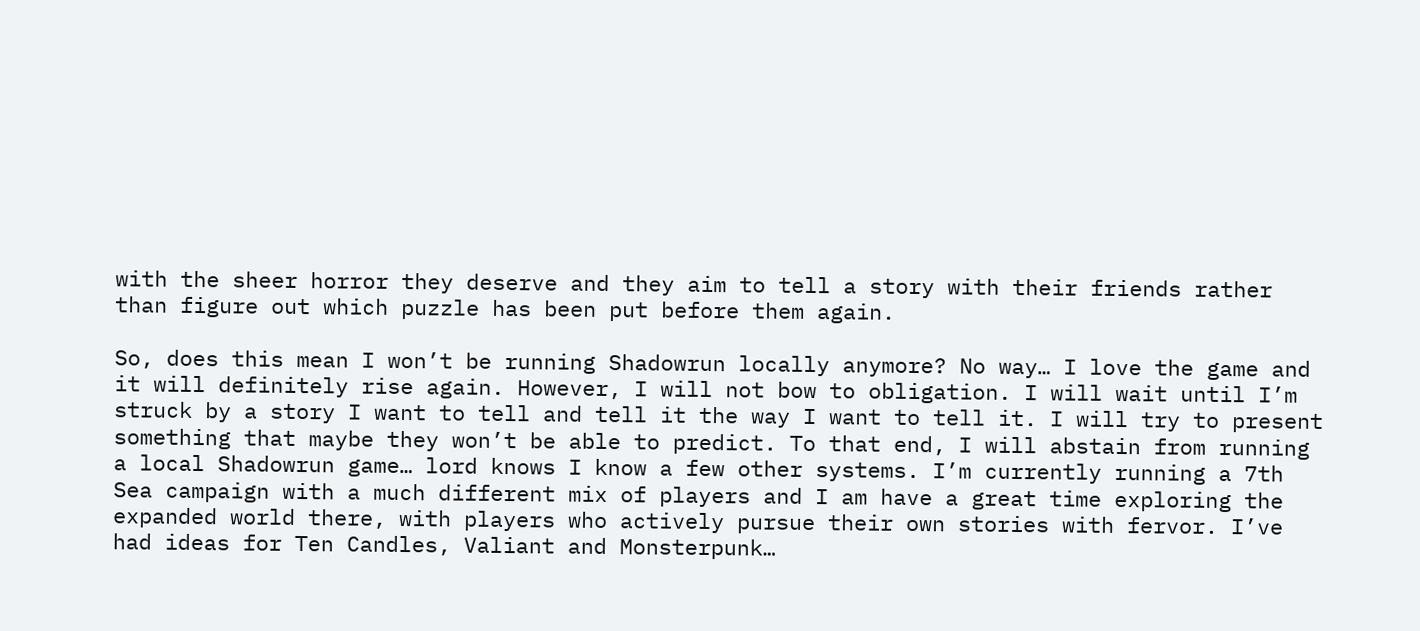with the sheer horror they deserve and they aim to tell a story with their friends rather than figure out which puzzle has been put before them again.

So, does this mean I won’t be running Shadowrun locally anymore? No way… I love the game and it will definitely rise again. However, I will not bow to obligation. I will wait until I’m struck by a story I want to tell and tell it the way I want to tell it. I will try to present something that maybe they won’t be able to predict. To that end, I will abstain from running a local Shadowrun game… lord knows I know a few other systems. I’m currently running a 7th Sea campaign with a much different mix of players and I am have a great time exploring the expanded world there, with players who actively pursue their own stories with fervor. I’ve had ideas for Ten Candles, Valiant and Monsterpunk…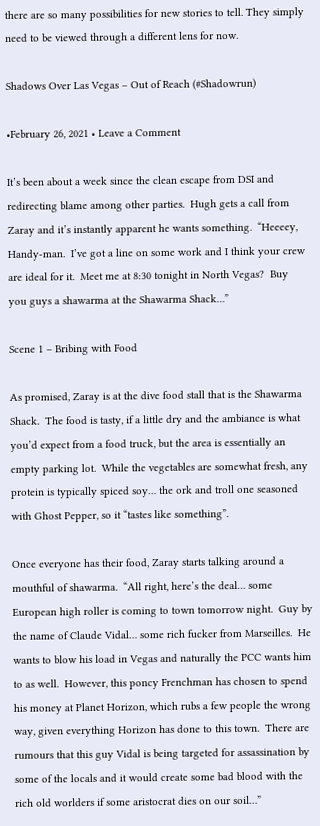there are so many possibilities for new stories to tell. They simply need to be viewed through a different lens for now.

Shadows Over Las Vegas – Out of Reach (#Shadowrun)

•February 26, 2021 • Leave a Comment

It’s been about a week since the clean escape from DSI and redirecting blame among other parties.  Hugh gets a call from Zaray and it’s instantly apparent he wants something.  “Heeeey, Handy-man.  I’ve got a line on some work and I think your crew are ideal for it.  Meet me at 8:30 tonight in North Vegas?  Buy you guys a shawarma at the Shawarma Shack…”

Scene 1 – Bribing with Food

As promised, Zaray is at the dive food stall that is the Shawarma Shack.  The food is tasty, if a little dry and the ambiance is what you’d expect from a food truck, but the area is essentially an empty parking lot.  While the vegetables are somewhat fresh, any protein is typically spiced soy… the ork and troll one seasoned with Ghost Pepper, so it “tastes like something”.

Once everyone has their food, Zaray starts talking around a mouthful of shawarma.  “All right, here’s the deal… some European high roller is coming to town tomorrow night.  Guy by the name of Claude Vidal… some rich fucker from Marseilles.  He wants to blow his load in Vegas and naturally the PCC wants him to as well.  However, this poncy Frenchman has chosen to spend his money at Planet Horizon, which rubs a few people the wrong way, given everything Horizon has done to this town.  There are rumours that this guy Vidal is being targeted for assassination by some of the locals and it would create some bad blood with the rich old worlders if some aristocrat dies on our soil…”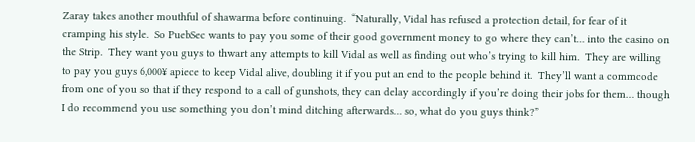Zaray takes another mouthful of shawarma before continuing.  “Naturally, Vidal has refused a protection detail, for fear of it cramping his style.  So PuebSec wants to pay you some of their good government money to go where they can’t… into the casino on the Strip.  They want you guys to thwart any attempts to kill Vidal as well as finding out who’s trying to kill him.  They are willing to pay you guys 6,000¥ apiece to keep Vidal alive, doubling it if you put an end to the people behind it.  They’ll want a commcode from one of you so that if they respond to a call of gunshots, they can delay accordingly if you’re doing their jobs for them… though I do recommend you use something you don’t mind ditching afterwards… so, what do you guys think?”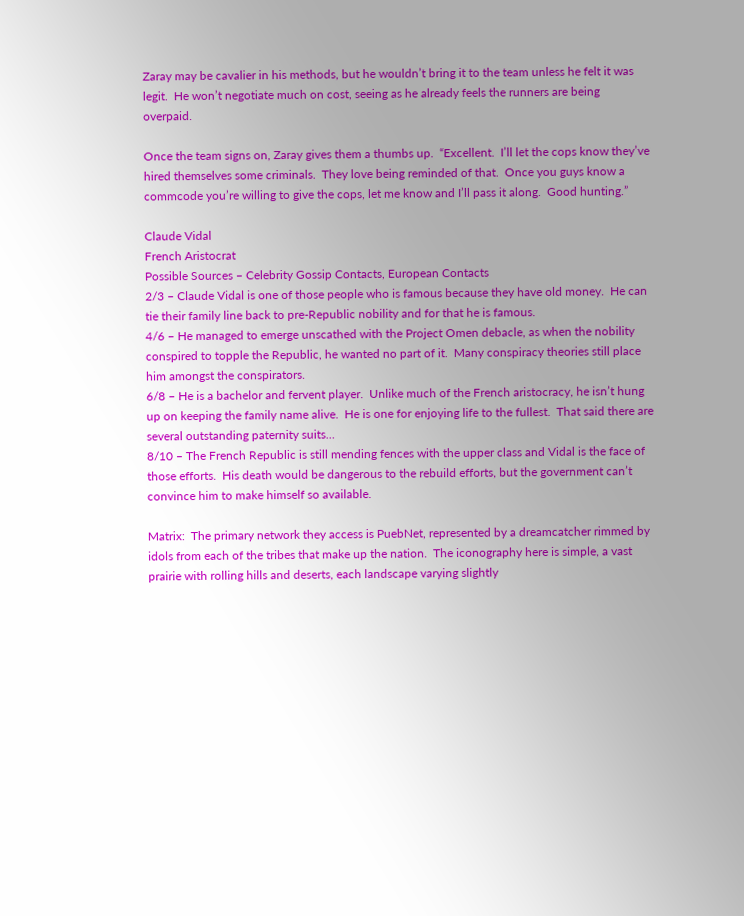Zaray may be cavalier in his methods, but he wouldn’t bring it to the team unless he felt it was legit.  He won’t negotiate much on cost, seeing as he already feels the runners are being overpaid.

Once the team signs on, Zaray gives them a thumbs up.  “Excellent.  I’ll let the cops know they’ve hired themselves some criminals.  They love being reminded of that.  Once you guys know a commcode you’re willing to give the cops, let me know and I’ll pass it along.  Good hunting.”

Claude Vidal
French Aristocrat
Possible Sources – Celebrity Gossip Contacts, European Contacts
2/3 – Claude Vidal is one of those people who is famous because they have old money.  He can tie their family line back to pre-Republic nobility and for that he is famous.
4/6 – He managed to emerge unscathed with the Project Omen debacle, as when the nobility conspired to topple the Republic, he wanted no part of it.  Many conspiracy theories still place him amongst the conspirators.
6/8 – He is a bachelor and fervent player.  Unlike much of the French aristocracy, he isn’t hung up on keeping the family name alive.  He is one for enjoying life to the fullest.  That said there are several outstanding paternity suits…
8/10 – The French Republic is still mending fences with the upper class and Vidal is the face of those efforts.  His death would be dangerous to the rebuild efforts, but the government can’t convince him to make himself so available.

Matrix:  The primary network they access is PuebNet, represented by a dreamcatcher rimmed by idols from each of the tribes that make up the nation.  The iconography here is simple, a vast prairie with rolling hills and deserts, each landscape varying slightly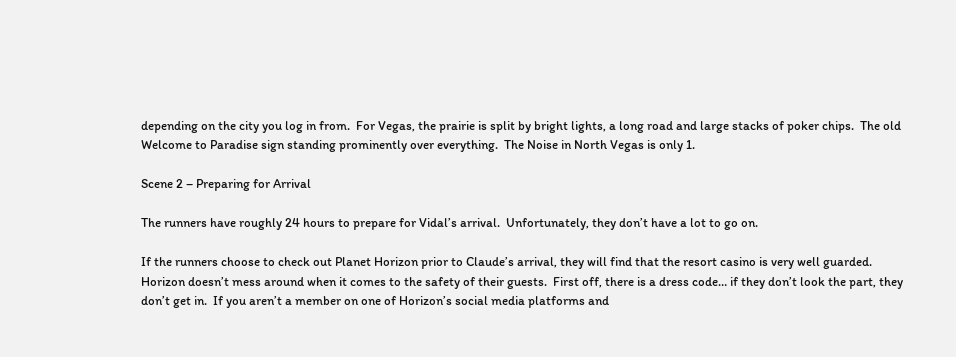depending on the city you log in from.  For Vegas, the prairie is split by bright lights, a long road and large stacks of poker chips.  The old Welcome to Paradise sign standing prominently over everything.  The Noise in North Vegas is only 1.

Scene 2 – Preparing for Arrival

The runners have roughly 24 hours to prepare for Vidal’s arrival.  Unfortunately, they don’t have a lot to go on.

If the runners choose to check out Planet Horizon prior to Claude’s arrival, they will find that the resort casino is very well guarded.  Horizon doesn’t mess around when it comes to the safety of their guests.  First off, there is a dress code… if they don’t look the part, they don’t get in.  If you aren’t a member on one of Horizon’s social media platforms and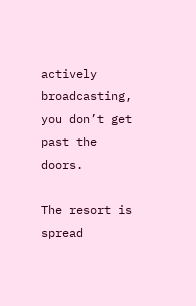actively broadcasting, you don’t get past the doors.

The resort is spread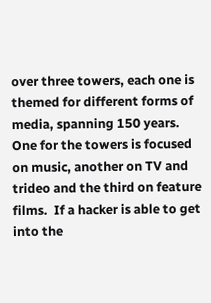over three towers, each one is themed for different forms of media, spanning 150 years.  One for the towers is focused on music, another on TV and trideo and the third on feature films.  If a hacker is able to get into the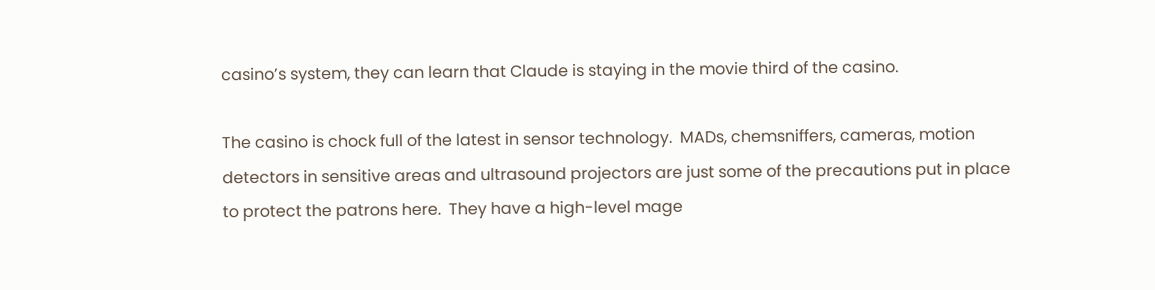casino’s system, they can learn that Claude is staying in the movie third of the casino.

The casino is chock full of the latest in sensor technology.  MADs, chemsniffers, cameras, motion detectors in sensitive areas and ultrasound projectors are just some of the precautions put in place to protect the patrons here.  They have a high-level mage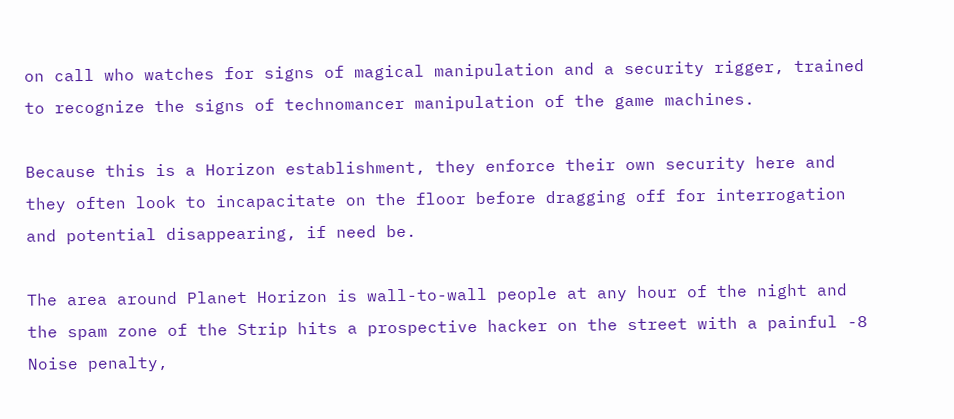on call who watches for signs of magical manipulation and a security rigger, trained to recognize the signs of technomancer manipulation of the game machines.

Because this is a Horizon establishment, they enforce their own security here and they often look to incapacitate on the floor before dragging off for interrogation and potential disappearing, if need be.

The area around Planet Horizon is wall-to-wall people at any hour of the night and the spam zone of the Strip hits a prospective hacker on the street with a painful -8 Noise penalty,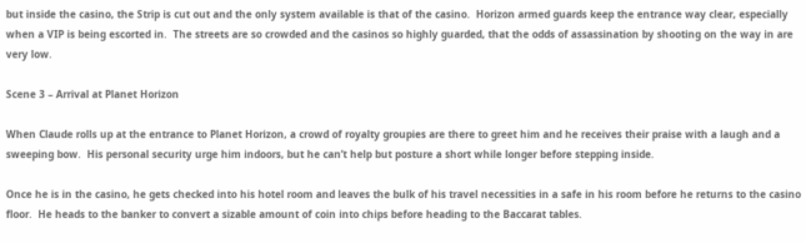but inside the casino, the Strip is cut out and the only system available is that of the casino.  Horizon armed guards keep the entrance way clear, especially when a VIP is being escorted in.  The streets are so crowded and the casinos so highly guarded, that the odds of assassination by shooting on the way in are very low.

Scene 3 – Arrival at Planet Horizon

When Claude rolls up at the entrance to Planet Horizon, a crowd of royalty groupies are there to greet him and he receives their praise with a laugh and a sweeping bow.  His personal security urge him indoors, but he can’t help but posture a short while longer before stepping inside.

Once he is in the casino, he gets checked into his hotel room and leaves the bulk of his travel necessities in a safe in his room before he returns to the casino floor.  He heads to the banker to convert a sizable amount of coin into chips before heading to the Baccarat tables.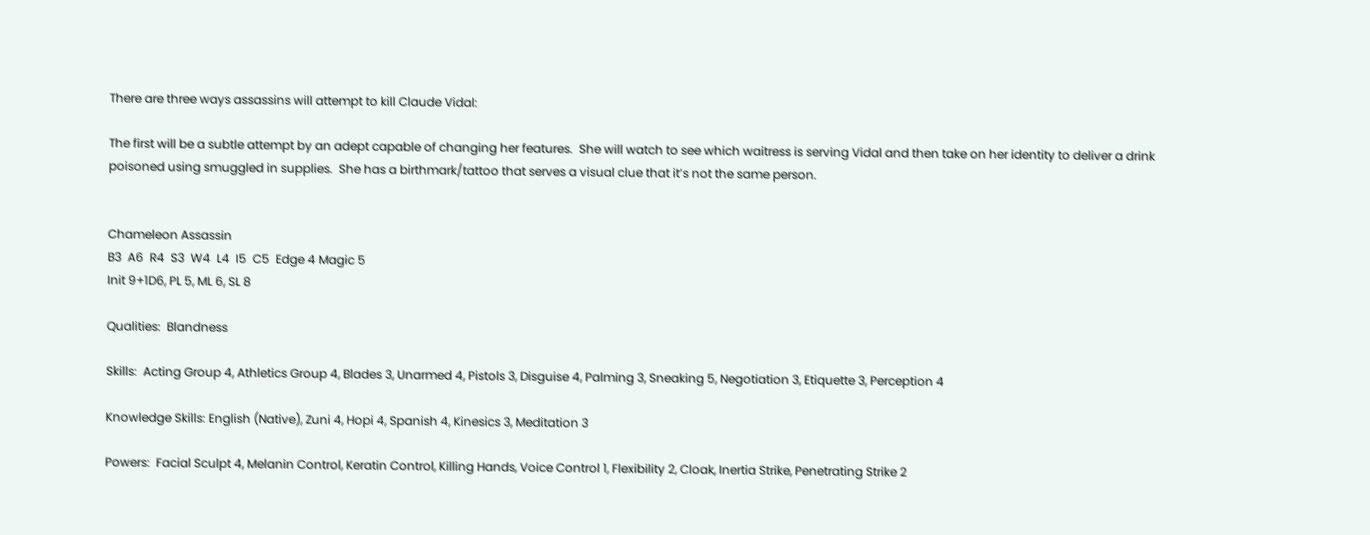There are three ways assassins will attempt to kill Claude Vidal:

The first will be a subtle attempt by an adept capable of changing her features.  She will watch to see which waitress is serving Vidal and then take on her identity to deliver a drink poisoned using smuggled in supplies.  She has a birthmark/tattoo that serves a visual clue that it’s not the same person.


Chameleon Assassin
B3  A6  R4  S3  W4  L4  I5  C5  Edge 4 Magic 5
Init 9+1D6, PL 5, ML 6, SL 8

Qualities:  Blandness

Skills:  Acting Group 4, Athletics Group 4, Blades 3, Unarmed 4, Pistols 3, Disguise 4, Palming 3, Sneaking 5, Negotiation 3, Etiquette 3, Perception 4

Knowledge Skills: English (Native), Zuni 4, Hopi 4, Spanish 4, Kinesics 3, Meditation 3

Powers:  Facial Sculpt 4, Melanin Control, Keratin Control, Killing Hands, Voice Control 1, Flexibility 2, Cloak, Inertia Strike, Penetrating Strike 2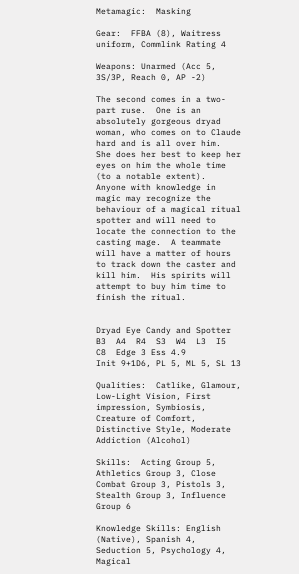Metamagic:  Masking

Gear:  FFBA (8), Waitress uniform, Commlink Rating 4

Weapons: Unarmed (Acc 5, 3S/3P, Reach 0, AP -2)

The second comes in a two-part ruse.  One is an absolutely gorgeous dryad woman, who comes on to Claude hard and is all over him.  She does her best to keep her eyes on him the whole time (to a notable extent).  Anyone with knowledge in magic may recognize the behaviour of a magical ritual spotter and will need to locate the connection to the casting mage.  A teammate will have a matter of hours to track down the caster and kill him.  His spirits will attempt to buy him time to finish the ritual.


Dryad Eye Candy and Spotter
B3  A4  R4  S3  W4  L3  I5  C8  Edge 3 Ess 4.9
Init 9+1D6, PL 5, ML 5, SL 13

Qualities:  Catlike, Glamour, Low-Light Vision, First impression, Symbiosis, Creature of Comfort, Distinctive Style, Moderate Addiction (Alcohol)

Skills:  Acting Group 5, Athletics Group 3, Close Combat Group 3, Pistols 3, Stealth Group 3, Influence Group 6

Knowledge Skills: English (Native), Spanish 4, Seduction 5, Psychology 4, Magical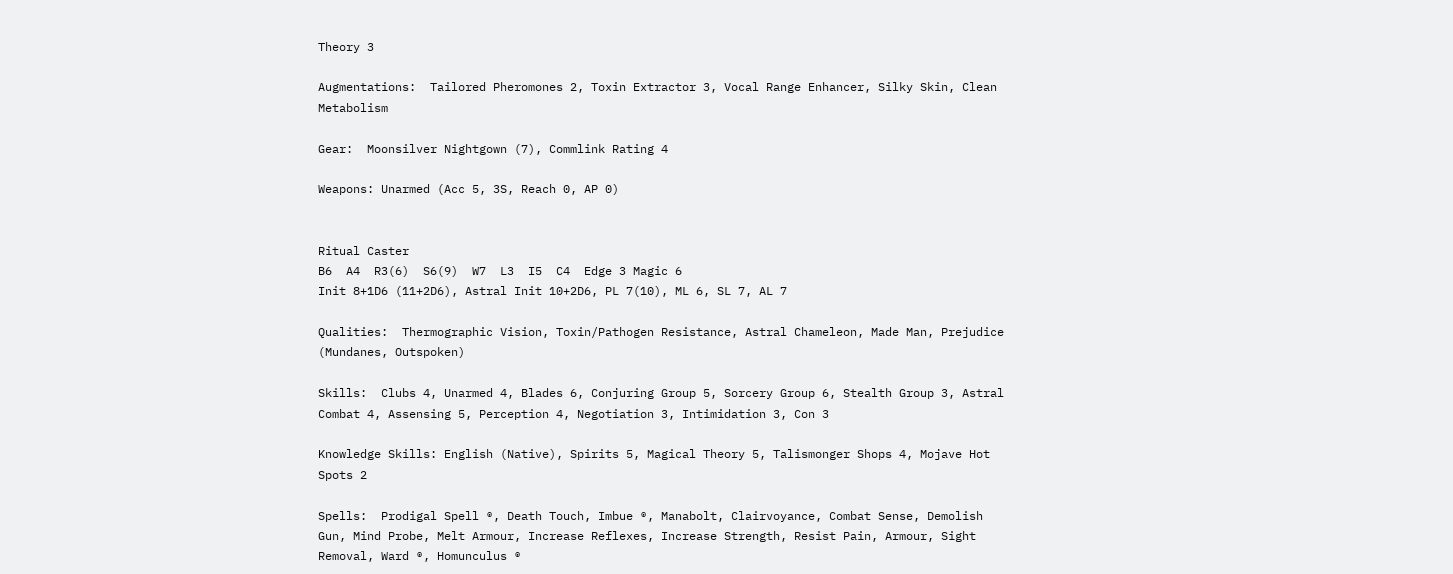Theory 3

Augmentations:  Tailored Pheromones 2, Toxin Extractor 3, Vocal Range Enhancer, Silky Skin, Clean Metabolism

Gear:  Moonsilver Nightgown (7), Commlink Rating 4

Weapons: Unarmed (Acc 5, 3S, Reach 0, AP 0)


Ritual Caster
B6  A4  R3(6)  S6(9)  W7  L3  I5  C4  Edge 3 Magic 6
Init 8+1D6 (11+2D6), Astral Init 10+2D6, PL 7(10), ML 6, SL 7, AL 7

Qualities:  Thermographic Vision, Toxin/Pathogen Resistance, Astral Chameleon, Made Man, Prejudice (Mundanes, Outspoken)

Skills:  Clubs 4, Unarmed 4, Blades 6, Conjuring Group 5, Sorcery Group 6, Stealth Group 3, Astral Combat 4, Assensing 5, Perception 4, Negotiation 3, Intimidation 3, Con 3

Knowledge Skills: English (Native), Spirits 5, Magical Theory 5, Talismonger Shops 4, Mojave Hot Spots 2

Spells:  Prodigal Spell ®, Death Touch, Imbue ®, Manabolt, Clairvoyance, Combat Sense, Demolish Gun, Mind Probe, Melt Armour, Increase Reflexes, Increase Strength, Resist Pain, Armour, Sight Removal, Ward ®, Homunculus ®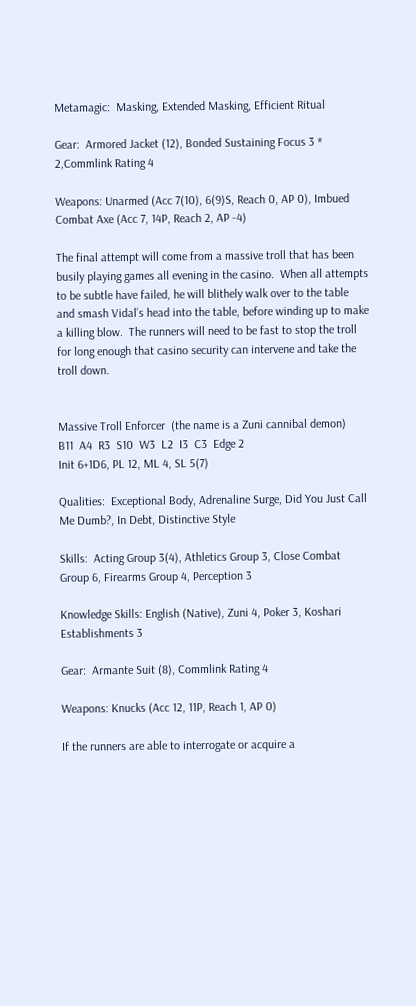Metamagic:  Masking, Extended Masking, Efficient Ritual

Gear:  Armored Jacket (12), Bonded Sustaining Focus 3 * 2,Commlink Rating 4

Weapons: Unarmed (Acc 7(10), 6(9)S, Reach 0, AP 0), Imbued Combat Axe (Acc 7, 14P, Reach 2, AP -4)

The final attempt will come from a massive troll that has been busily playing games all evening in the casino.  When all attempts to be subtle have failed, he will blithely walk over to the table and smash Vidal’s head into the table, before winding up to make a killing blow.  The runners will need to be fast to stop the troll for long enough that casino security can intervene and take the troll down.


Massive Troll Enforcer  (the name is a Zuni cannibal demon)
B11  A4  R3  S10  W3  L2  I3  C3  Edge 2
Init 6+1D6, PL 12, ML 4, SL 5(7)

Qualities:  Exceptional Body, Adrenaline Surge, Did You Just Call Me Dumb?, In Debt, Distinctive Style

Skills:  Acting Group 3(4), Athletics Group 3, Close Combat Group 6, Firearms Group 4, Perception 3

Knowledge Skills: English (Native), Zuni 4, Poker 3, Koshari Establishments 3

Gear:  Armante Suit (8), Commlink Rating 4

Weapons: Knucks (Acc 12, 11P, Reach 1, AP 0)

If the runners are able to interrogate or acquire a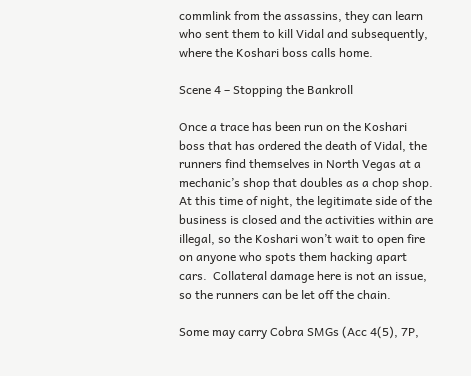commlink from the assassins, they can learn who sent them to kill Vidal and subsequently, where the Koshari boss calls home.

Scene 4 – Stopping the Bankroll

Once a trace has been run on the Koshari boss that has ordered the death of Vidal, the runners find themselves in North Vegas at a mechanic’s shop that doubles as a chop shop.  At this time of night, the legitimate side of the business is closed and the activities within are illegal, so the Koshari won’t wait to open fire on anyone who spots them hacking apart cars.  Collateral damage here is not an issue, so the runners can be let off the chain.

Some may carry Cobra SMGs (Acc 4(5), 7P,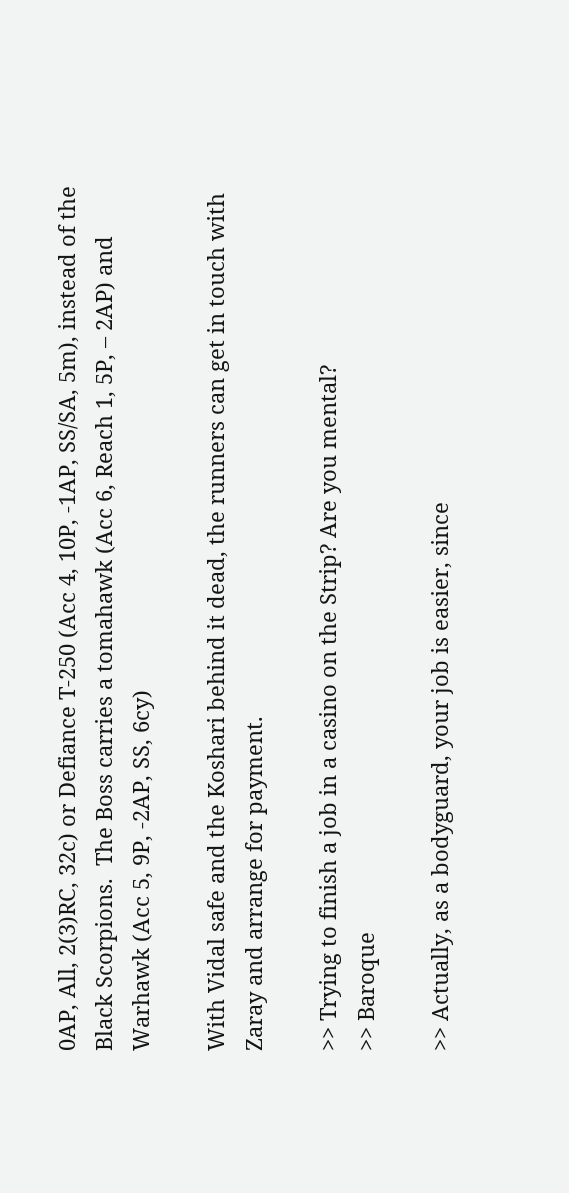0AP, All, 2(3)RC, 32c) or Defiance T-250 (Acc 4, 10P, -1AP, SS/SA, 5m), instead of the Black Scorpions.  The Boss carries a tomahawk (Acc 6, Reach 1, 5P, – 2AP) and Warhawk (Acc 5, 9P, -2AP, SS, 6cy)

With Vidal safe and the Koshari behind it dead, the runners can get in touch with Zaray and arrange for payment.

>> Trying to finish a job in a casino on the Strip? Are you mental?
>> Baroque

>> Actually, as a bodyguard, your job is easier, since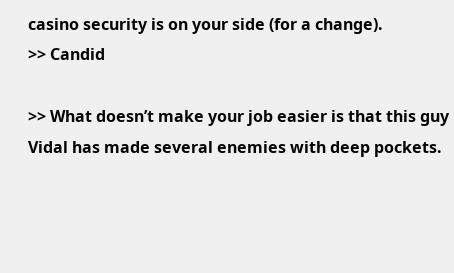casino security is on your side (for a change).
>> Candid

>> What doesn’t make your job easier is that this guy Vidal has made several enemies with deep pockets.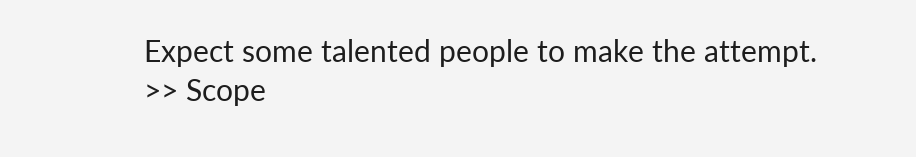Expect some talented people to make the attempt.
>> Scope